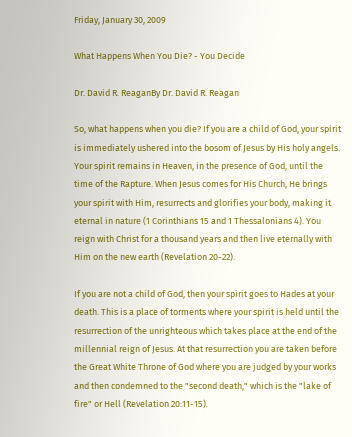Friday, January 30, 2009

What Happens When You Die? - You Decide

Dr. David R. ReaganBy Dr. David R. Reagan

So, what happens when you die? If you are a child of God, your spirit is immediately ushered into the bosom of Jesus by His holy angels. Your spirit remains in Heaven, in the presence of God, until the time of the Rapture. When Jesus comes for His Church, He brings your spirit with Him, resurrects and glorifies your body, making it eternal in nature (1 Corinthians 15 and 1 Thessalonians 4). You reign with Christ for a thousand years and then live eternally with Him on the new earth (Revelation 20-22).

If you are not a child of God, then your spirit goes to Hades at your death. This is a place of torments where your spirit is held until the resurrection of the unrighteous which takes place at the end of the millennial reign of Jesus. At that resurrection you are taken before the Great White Throne of God where you are judged by your works and then condemned to the "second death," which is the "lake of fire" or Hell (Revelation 20:11-15).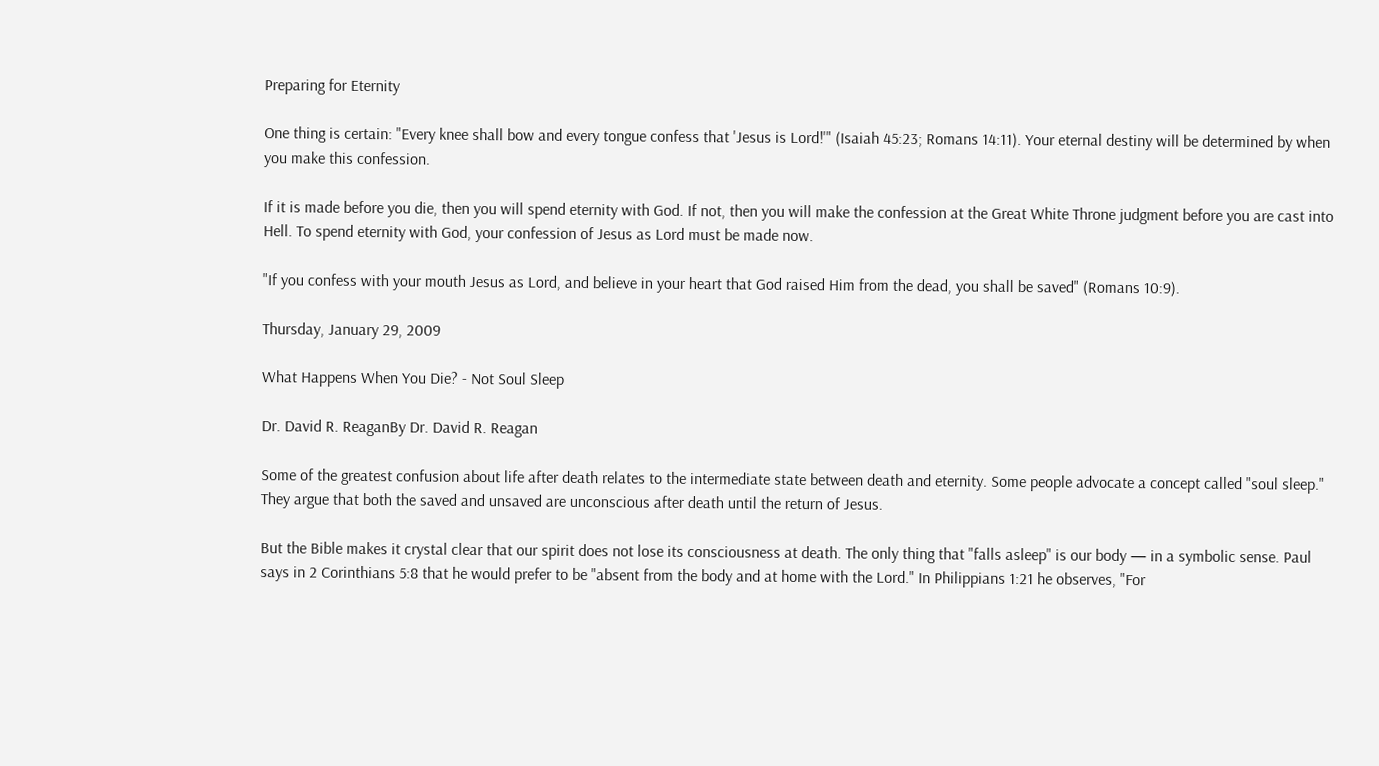Preparing for Eternity

One thing is certain: "Every knee shall bow and every tongue confess that 'Jesus is Lord!'" (Isaiah 45:23; Romans 14:11). Your eternal destiny will be determined by when you make this confession.

If it is made before you die, then you will spend eternity with God. If not, then you will make the confession at the Great White Throne judgment before you are cast into Hell. To spend eternity with God, your confession of Jesus as Lord must be made now.

"If you confess with your mouth Jesus as Lord, and believe in your heart that God raised Him from the dead, you shall be saved" (Romans 10:9).

Thursday, January 29, 2009

What Happens When You Die? - Not Soul Sleep

Dr. David R. ReaganBy Dr. David R. Reagan

Some of the greatest confusion about life after death relates to the intermediate state between death and eternity. Some people advocate a concept called "soul sleep." They argue that both the saved and unsaved are unconscious after death until the return of Jesus.

But the Bible makes it crystal clear that our spirit does not lose its consciousness at death. The only thing that "falls asleep" is our body — in a symbolic sense. Paul says in 2 Corinthians 5:8 that he would prefer to be "absent from the body and at home with the Lord." In Philippians 1:21 he observes, "For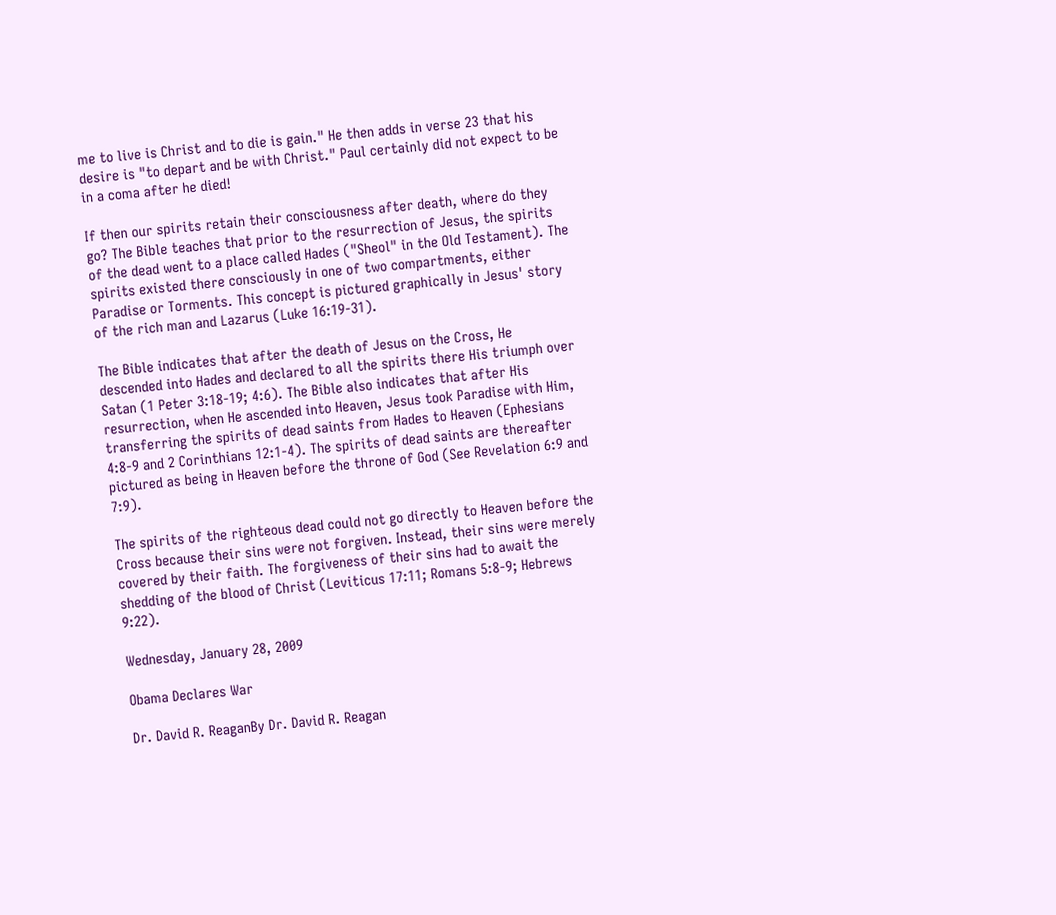me to live is Christ and to die is gain." He then adds in verse 23 that his desire is "to depart and be with Christ." Paul certainly did not expect to be in a coma after he died!

If then our spirits retain their consciousness after death, where do they go? The Bible teaches that prior to the resurrection of Jesus, the spirits of the dead went to a place called Hades ("Sheol" in the Old Testament). The spirits existed there consciously in one of two compartments, either Paradise or Torments. This concept is pictured graphically in Jesus' story of the rich man and Lazarus (Luke 16:19-31).

The Bible indicates that after the death of Jesus on the Cross, He descended into Hades and declared to all the spirits there His triumph over Satan (1 Peter 3:18-19; 4:6). The Bible also indicates that after His resurrection, when He ascended into Heaven, Jesus took Paradise with Him, transferring the spirits of dead saints from Hades to Heaven (Ephesians 4:8-9 and 2 Corinthians 12:1-4). The spirits of dead saints are thereafter pictured as being in Heaven before the throne of God (See Revelation 6:9 and 7:9).

The spirits of the righteous dead could not go directly to Heaven before the Cross because their sins were not forgiven. Instead, their sins were merely covered by their faith. The forgiveness of their sins had to await the shedding of the blood of Christ (Leviticus 17:11; Romans 5:8-9; Hebrews 9:22).

Wednesday, January 28, 2009

Obama Declares War

Dr. David R. ReaganBy Dr. David R. Reagan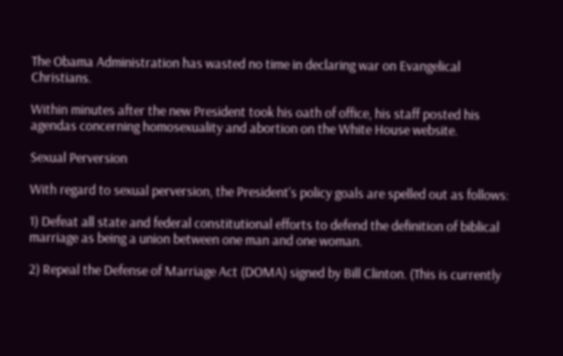The Obama Administration has wasted no time in declaring war on Evangelical Christians.

Within minutes after the new President took his oath of office, his staff posted his agendas concerning homosexuality and abortion on the White House website.

Sexual Perversion

With regard to sexual perversion, the President's policy goals are spelled out as follows:

1) Defeat all state and federal constitutional efforts to defend the definition of biblical marriage as being a union between one man and one woman.

2) Repeal the Defense of Marriage Act (DOMA) signed by Bill Clinton. (This is currently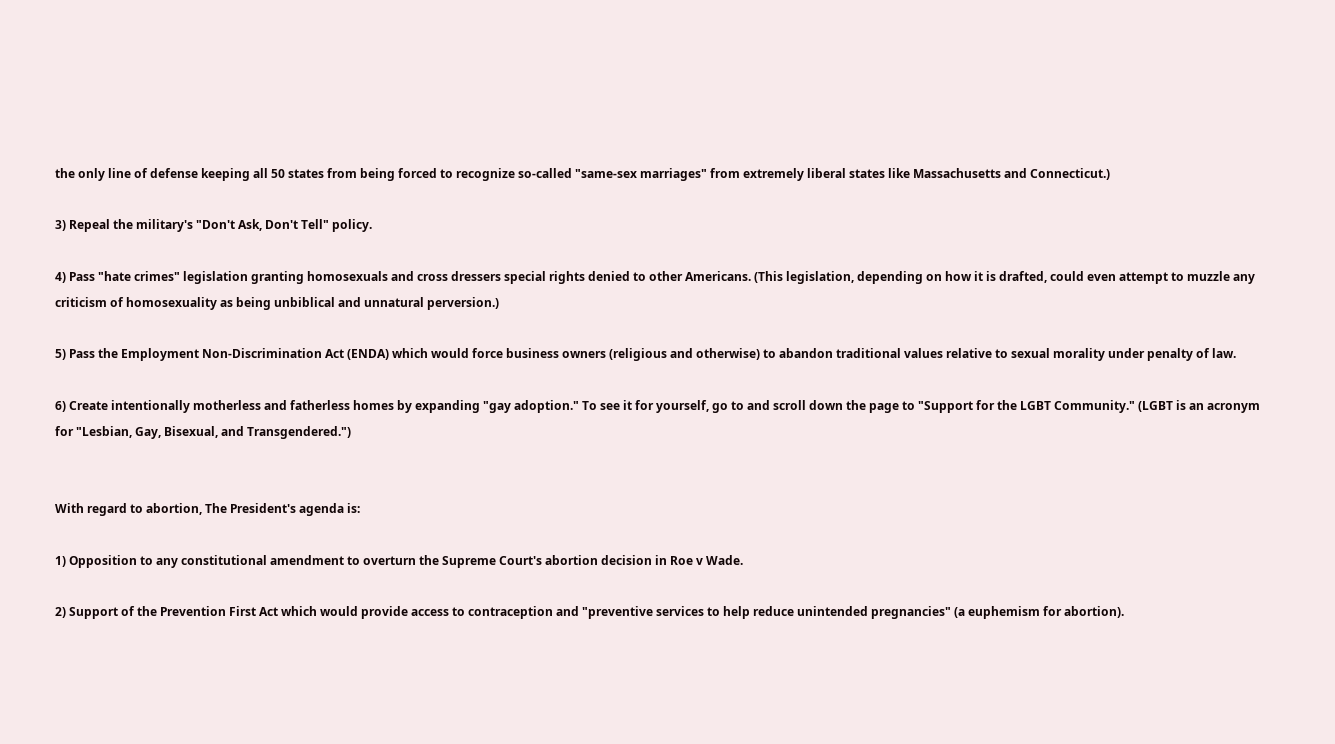the only line of defense keeping all 50 states from being forced to recognize so-called "same-sex marriages" from extremely liberal states like Massachusetts and Connecticut.)

3) Repeal the military's "Don't Ask, Don't Tell" policy.

4) Pass "hate crimes" legislation granting homosexuals and cross dressers special rights denied to other Americans. (This legislation, depending on how it is drafted, could even attempt to muzzle any criticism of homosexuality as being unbiblical and unnatural perversion.)

5) Pass the Employment Non-Discrimination Act (ENDA) which would force business owners (religious and otherwise) to abandon traditional values relative to sexual morality under penalty of law.

6) Create intentionally motherless and fatherless homes by expanding "gay adoption." To see it for yourself, go to and scroll down the page to "Support for the LGBT Community." (LGBT is an acronym for "Lesbian, Gay, Bisexual, and Transgendered.")


With regard to abortion, The President's agenda is:

1) Opposition to any constitutional amendment to overturn the Supreme Court's abortion decision in Roe v Wade.

2) Support of the Prevention First Act which would provide access to contraception and "preventive services to help reduce unintended pregnancies" (a euphemism for abortion).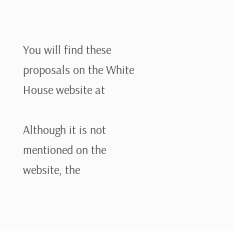You will find these proposals on the White House website at

Although it is not mentioned on the website, the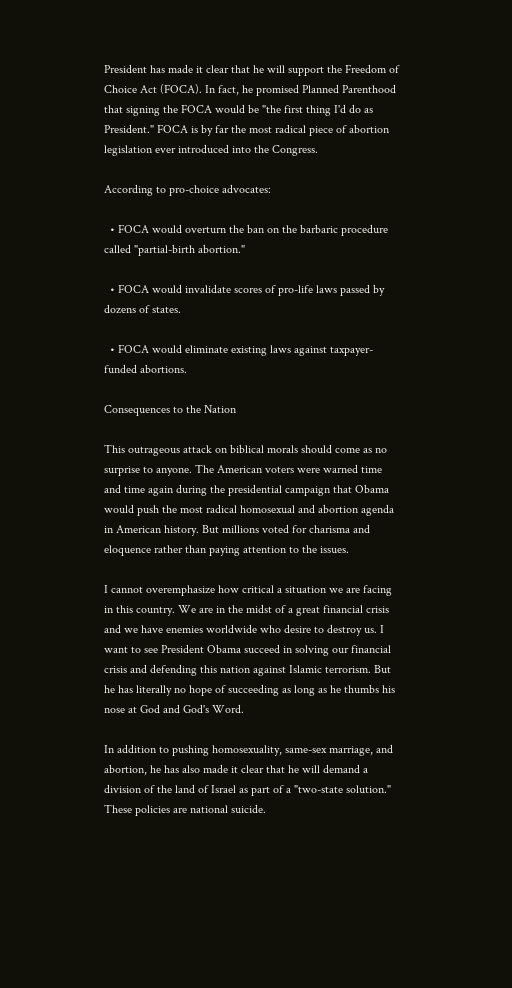President has made it clear that he will support the Freedom of Choice Act (FOCA). In fact, he promised Planned Parenthood that signing the FOCA would be "the first thing I'd do as President." FOCA is by far the most radical piece of abortion legislation ever introduced into the Congress.

According to pro-choice advocates:

  • FOCA would overturn the ban on the barbaric procedure called "partial-birth abortion."

  • FOCA would invalidate scores of pro-life laws passed by dozens of states.

  • FOCA would eliminate existing laws against taxpayer-funded abortions.

Consequences to the Nation

This outrageous attack on biblical morals should come as no surprise to anyone. The American voters were warned time and time again during the presidential campaign that Obama would push the most radical homosexual and abortion agenda in American history. But millions voted for charisma and eloquence rather than paying attention to the issues.

I cannot overemphasize how critical a situation we are facing in this country. We are in the midst of a great financial crisis and we have enemies worldwide who desire to destroy us. I want to see President Obama succeed in solving our financial crisis and defending this nation against Islamic terrorism. But he has literally no hope of succeeding as long as he thumbs his nose at God and God's Word.

In addition to pushing homosexuality, same-sex marriage, and abortion, he has also made it clear that he will demand a division of the land of Israel as part of a "two-state solution." These policies are national suicide.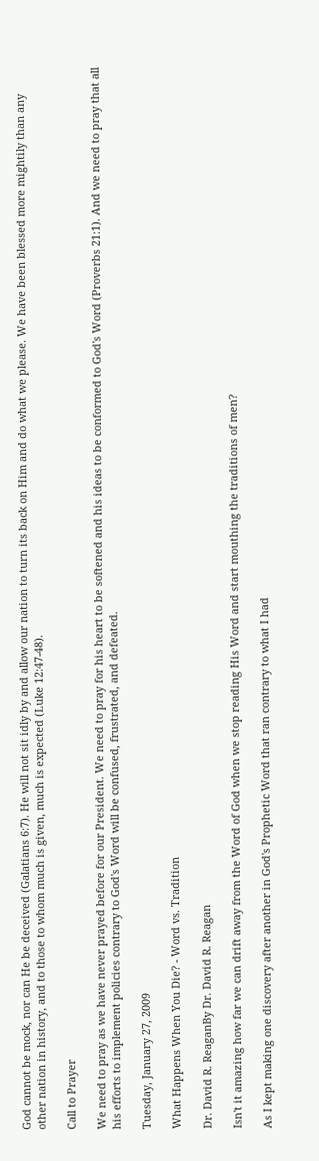God cannot be mock, nor can He be deceived (Galatians 6:7). He will not sit idly by and allow our nation to turn its back on Him and do what we please. We have been blessed more mightily than any other nation in history, and to those to whom much is given, much is expected (Luke 12:47-48).

Call to Prayer

We need to pray as we have never prayed before for our President. We need to pray for his heart to be softened and his ideas to be conformed to God's Word (Proverbs 21:1). And we need to pray that all his efforts to implement policies contrary to God's Word will be confused, frustrated, and defeated.

Tuesday, January 27, 2009

What Happens When You Die? - Word vs. Tradition

Dr. David R. ReaganBy Dr. David R. Reagan

Isn't it amazing how far we can drift away from the Word of God when we stop reading His Word and start mouthing the traditions of men?

As I kept making one discovery after another in God's Prophetic Word that ran contrary to what I had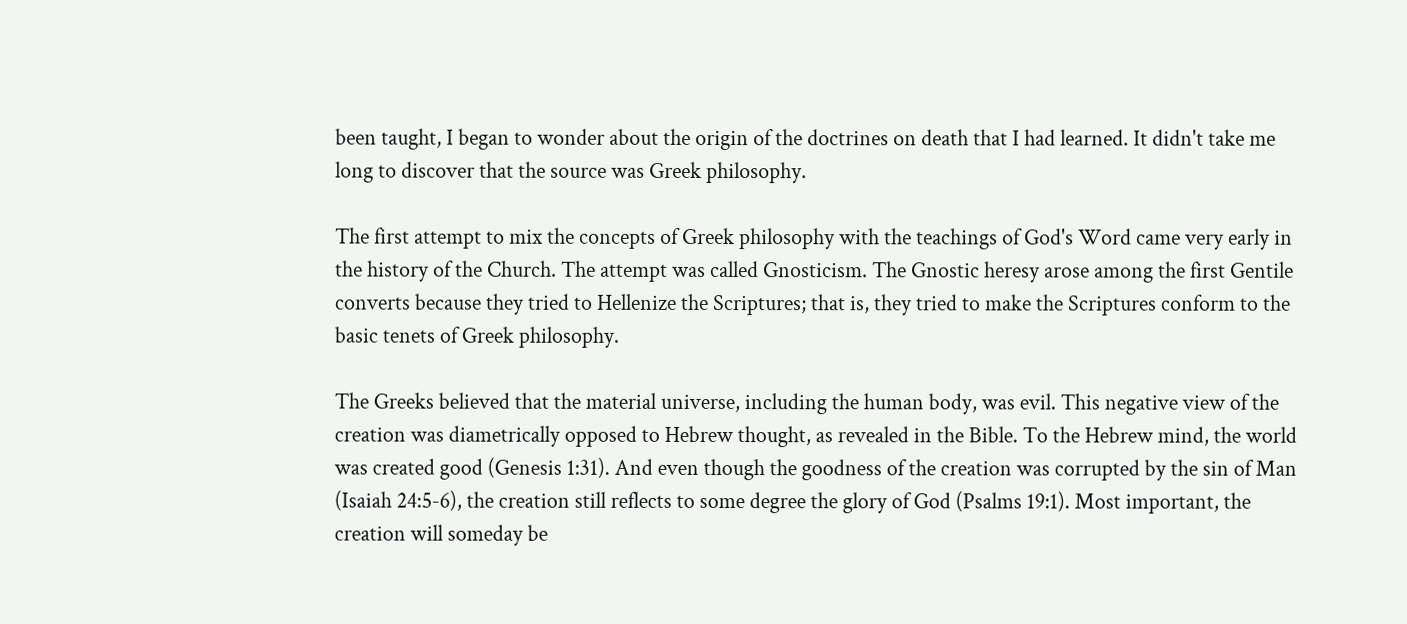been taught, I began to wonder about the origin of the doctrines on death that I had learned. It didn't take me long to discover that the source was Greek philosophy.

The first attempt to mix the concepts of Greek philosophy with the teachings of God's Word came very early in the history of the Church. The attempt was called Gnosticism. The Gnostic heresy arose among the first Gentile converts because they tried to Hellenize the Scriptures; that is, they tried to make the Scriptures conform to the basic tenets of Greek philosophy.

The Greeks believed that the material universe, including the human body, was evil. This negative view of the creation was diametrically opposed to Hebrew thought, as revealed in the Bible. To the Hebrew mind, the world was created good (Genesis 1:31). And even though the goodness of the creation was corrupted by the sin of Man (Isaiah 24:5-6), the creation still reflects to some degree the glory of God (Psalms 19:1). Most important, the creation will someday be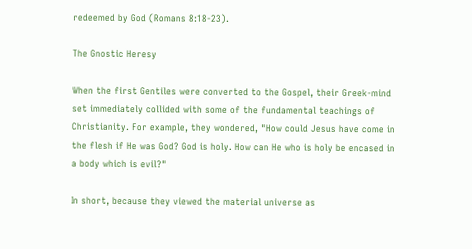redeemed by God (Romans 8:18-23).

The Gnostic Heresy

When the first Gentiles were converted to the Gospel, their Greek-mind set immediately collided with some of the fundamental teachings of Christianity. For example, they wondered, "How could Jesus have come in the flesh if He was God? God is holy. How can He who is holy be encased in a body which is evil?"

In short, because they viewed the material universe as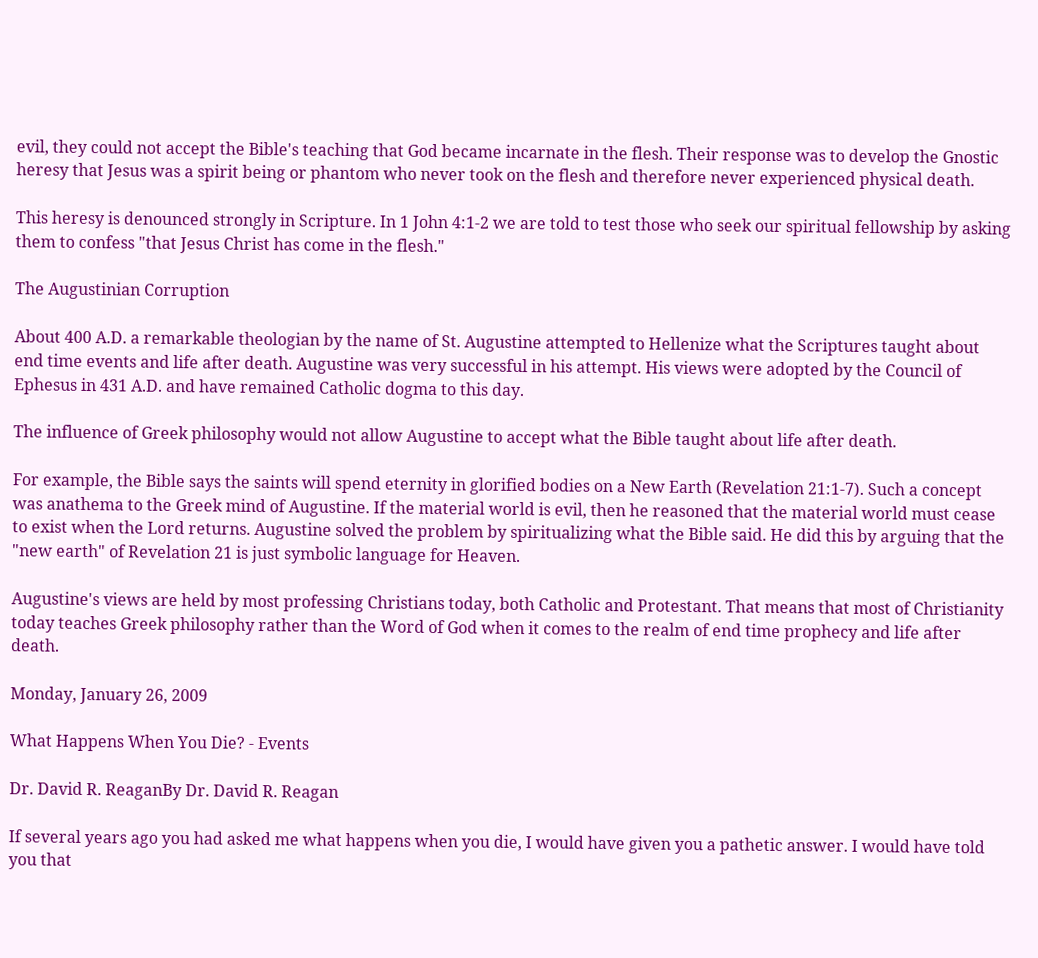evil, they could not accept the Bible's teaching that God became incarnate in the flesh. Their response was to develop the Gnostic heresy that Jesus was a spirit being or phantom who never took on the flesh and therefore never experienced physical death.

This heresy is denounced strongly in Scripture. In 1 John 4:1-2 we are told to test those who seek our spiritual fellowship by asking them to confess "that Jesus Christ has come in the flesh."

The Augustinian Corruption

About 400 A.D. a remarkable theologian by the name of St. Augustine attempted to Hellenize what the Scriptures taught about end time events and life after death. Augustine was very successful in his attempt. His views were adopted by the Council of Ephesus in 431 A.D. and have remained Catholic dogma to this day.

The influence of Greek philosophy would not allow Augustine to accept what the Bible taught about life after death.

For example, the Bible says the saints will spend eternity in glorified bodies on a New Earth (Revelation 21:1-7). Such a concept was anathema to the Greek mind of Augustine. If the material world is evil, then he reasoned that the material world must cease to exist when the Lord returns. Augustine solved the problem by spiritualizing what the Bible said. He did this by arguing that the "new earth" of Revelation 21 is just symbolic language for Heaven.

Augustine's views are held by most professing Christians today, both Catholic and Protestant. That means that most of Christianity today teaches Greek philosophy rather than the Word of God when it comes to the realm of end time prophecy and life after death.

Monday, January 26, 2009

What Happens When You Die? - Events

Dr. David R. ReaganBy Dr. David R. Reagan

If several years ago you had asked me what happens when you die, I would have given you a pathetic answer. I would have told you that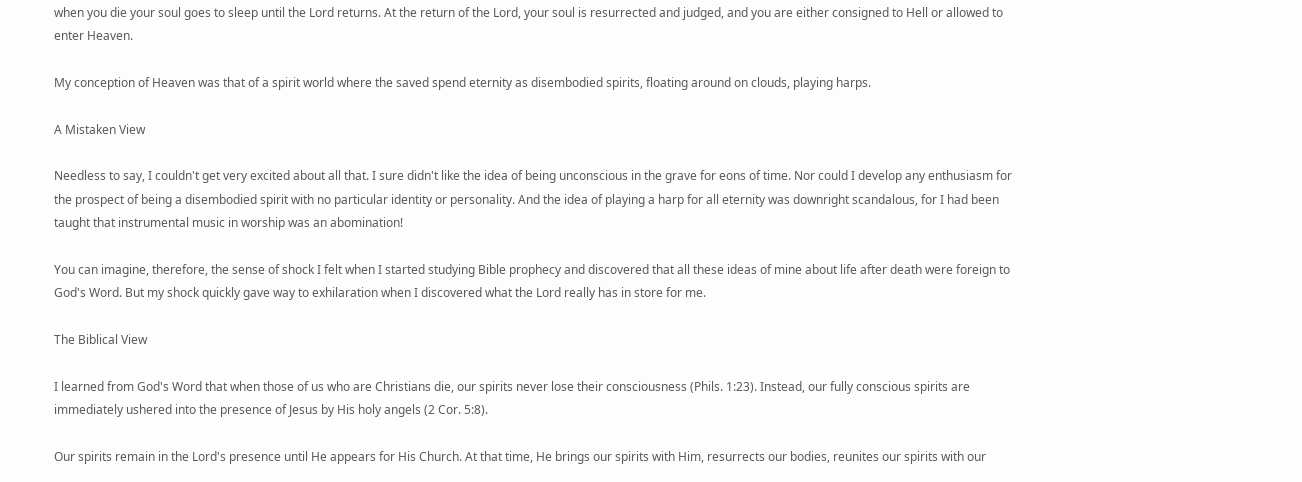when you die your soul goes to sleep until the Lord returns. At the return of the Lord, your soul is resurrected and judged, and you are either consigned to Hell or allowed to enter Heaven.

My conception of Heaven was that of a spirit world where the saved spend eternity as disembodied spirits, floating around on clouds, playing harps.

A Mistaken View

Needless to say, I couldn't get very excited about all that. I sure didn't like the idea of being unconscious in the grave for eons of time. Nor could I develop any enthusiasm for the prospect of being a disembodied spirit with no particular identity or personality. And the idea of playing a harp for all eternity was downright scandalous, for I had been taught that instrumental music in worship was an abomination!

You can imagine, therefore, the sense of shock I felt when I started studying Bible prophecy and discovered that all these ideas of mine about life after death were foreign to God's Word. But my shock quickly gave way to exhilaration when I discovered what the Lord really has in store for me.

The Biblical View

I learned from God's Word that when those of us who are Christians die, our spirits never lose their consciousness (Phils. 1:23). Instead, our fully conscious spirits are immediately ushered into the presence of Jesus by His holy angels (2 Cor. 5:8).

Our spirits remain in the Lord's presence until He appears for His Church. At that time, He brings our spirits with Him, resurrects our bodies, reunites our spirits with our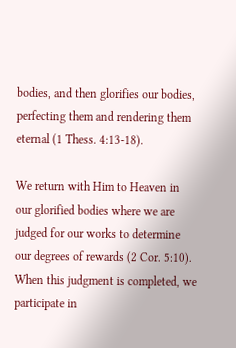bodies, and then glorifies our bodies, perfecting them and rendering them eternal (1 Thess. 4:13-18).

We return with Him to Heaven in our glorified bodies where we are judged for our works to determine our degrees of rewards (2 Cor. 5:10). When this judgment is completed, we participate in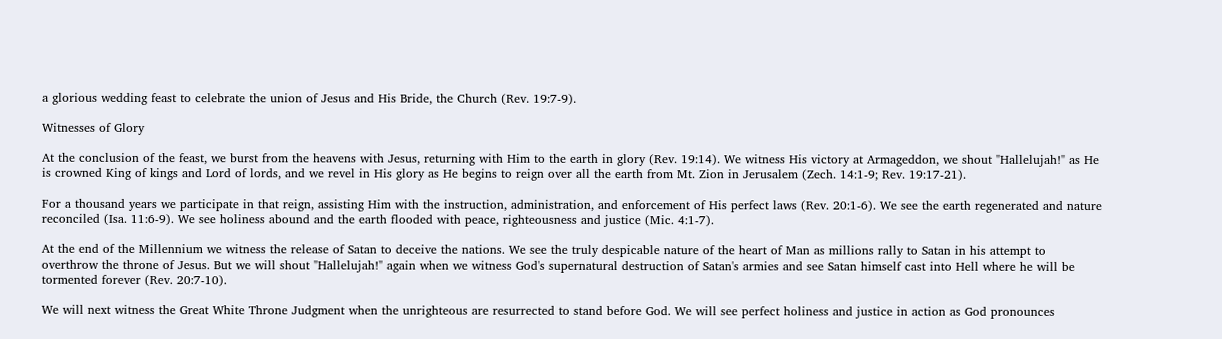a glorious wedding feast to celebrate the union of Jesus and His Bride, the Church (Rev. 19:7-9).

Witnesses of Glory

At the conclusion of the feast, we burst from the heavens with Jesus, returning with Him to the earth in glory (Rev. 19:14). We witness His victory at Armageddon, we shout "Hallelujah!" as He is crowned King of kings and Lord of lords, and we revel in His glory as He begins to reign over all the earth from Mt. Zion in Jerusalem (Zech. 14:1-9; Rev. 19:17-21).

For a thousand years we participate in that reign, assisting Him with the instruction, administration, and enforcement of His perfect laws (Rev. 20:1-6). We see the earth regenerated and nature reconciled (Isa. 11:6-9). We see holiness abound and the earth flooded with peace, righteousness and justice (Mic. 4:1-7).

At the end of the Millennium we witness the release of Satan to deceive the nations. We see the truly despicable nature of the heart of Man as millions rally to Satan in his attempt to overthrow the throne of Jesus. But we will shout "Hallelujah!" again when we witness God's supernatural destruction of Satan's armies and see Satan himself cast into Hell where he will be tormented forever (Rev. 20:7-10).

We will next witness the Great White Throne Judgment when the unrighteous are resurrected to stand before God. We will see perfect holiness and justice in action as God pronounces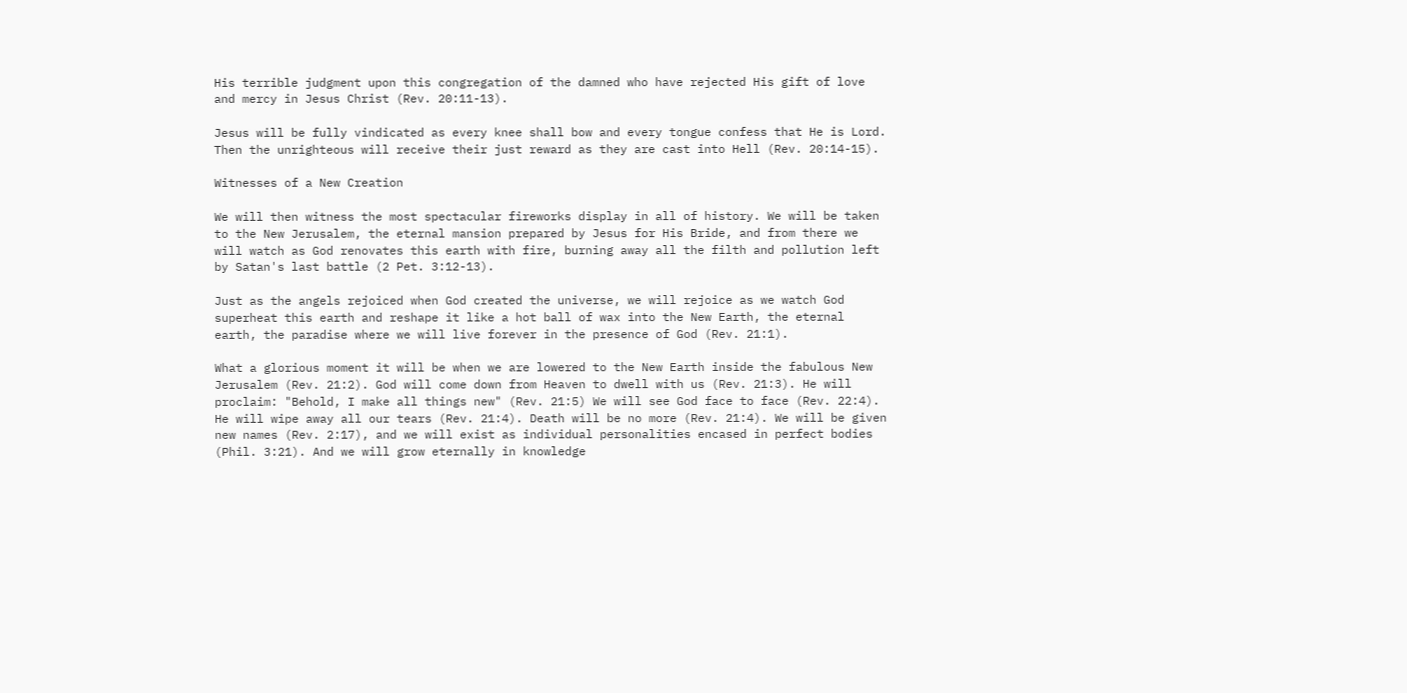His terrible judgment upon this congregation of the damned who have rejected His gift of love and mercy in Jesus Christ (Rev. 20:11-13).

Jesus will be fully vindicated as every knee shall bow and every tongue confess that He is Lord. Then the unrighteous will receive their just reward as they are cast into Hell (Rev. 20:14-15).

Witnesses of a New Creation

We will then witness the most spectacular fireworks display in all of history. We will be taken to the New Jerusalem, the eternal mansion prepared by Jesus for His Bride, and from there we will watch as God renovates this earth with fire, burning away all the filth and pollution left by Satan's last battle (2 Pet. 3:12-13).

Just as the angels rejoiced when God created the universe, we will rejoice as we watch God superheat this earth and reshape it like a hot ball of wax into the New Earth, the eternal earth, the paradise where we will live forever in the presence of God (Rev. 21:1).

What a glorious moment it will be when we are lowered to the New Earth inside the fabulous New Jerusalem (Rev. 21:2). God will come down from Heaven to dwell with us (Rev. 21:3). He will proclaim: "Behold, I make all things new" (Rev. 21:5) We will see God face to face (Rev. 22:4). He will wipe away all our tears (Rev. 21:4). Death will be no more (Rev. 21:4). We will be given new names (Rev. 2:17), and we will exist as individual personalities encased in perfect bodies (Phil. 3:21). And we will grow eternally in knowledge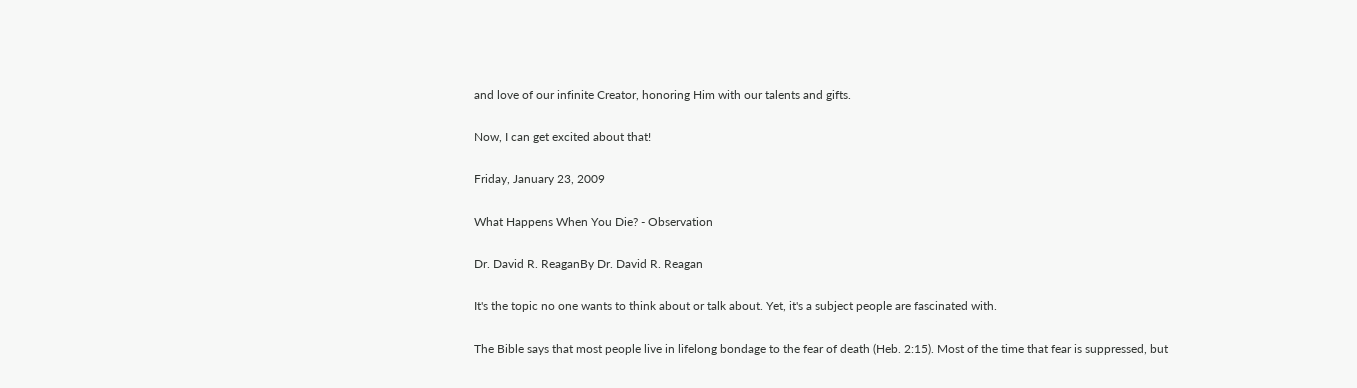and love of our infinite Creator, honoring Him with our talents and gifts.

Now, I can get excited about that!

Friday, January 23, 2009

What Happens When You Die? - Observation

Dr. David R. ReaganBy Dr. David R. Reagan

It's the topic no one wants to think about or talk about. Yet, it's a subject people are fascinated with.

The Bible says that most people live in lifelong bondage to the fear of death (Heb. 2:15). Most of the time that fear is suppressed, but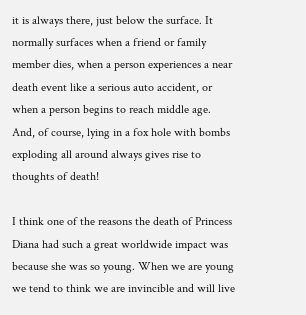it is always there, just below the surface. It normally surfaces when a friend or family member dies, when a person experiences a near death event like a serious auto accident, or when a person begins to reach middle age. And, of course, lying in a fox hole with bombs exploding all around always gives rise to thoughts of death!

I think one of the reasons the death of Princess Diana had such a great worldwide impact was because she was so young. When we are young we tend to think we are invincible and will live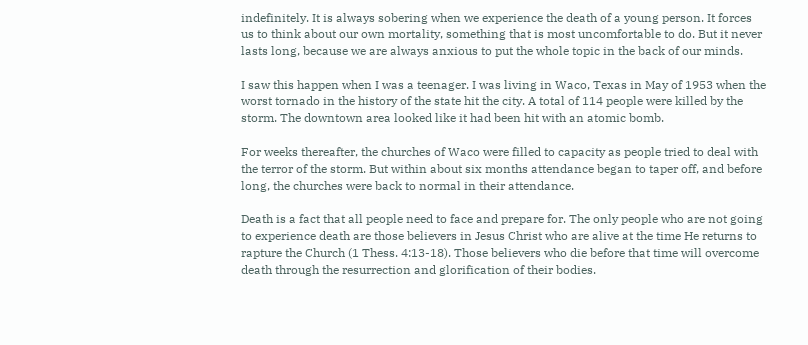indefinitely. It is always sobering when we experience the death of a young person. It forces us to think about our own mortality, something that is most uncomfortable to do. But it never lasts long, because we are always anxious to put the whole topic in the back of our minds.

I saw this happen when I was a teenager. I was living in Waco, Texas in May of 1953 when the worst tornado in the history of the state hit the city. A total of 114 people were killed by the storm. The downtown area looked like it had been hit with an atomic bomb.

For weeks thereafter, the churches of Waco were filled to capacity as people tried to deal with the terror of the storm. But within about six months attendance began to taper off, and before long, the churches were back to normal in their attendance.

Death is a fact that all people need to face and prepare for. The only people who are not going to experience death are those believers in Jesus Christ who are alive at the time He returns to rapture the Church (1 Thess. 4:13-18). Those believers who die before that time will overcome death through the resurrection and glorification of their bodies.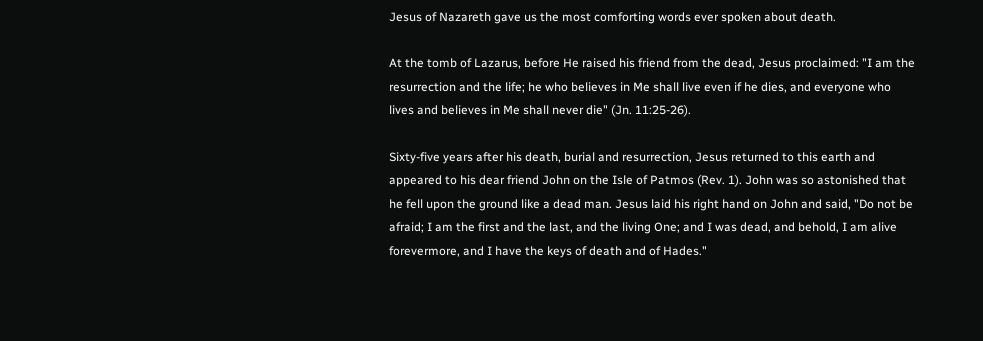Jesus of Nazareth gave us the most comforting words ever spoken about death.

At the tomb of Lazarus, before He raised his friend from the dead, Jesus proclaimed: "I am the resurrection and the life; he who believes in Me shall live even if he dies, and everyone who lives and believes in Me shall never die" (Jn. 11:25-26).

Sixty-five years after his death, burial and resurrection, Jesus returned to this earth and appeared to his dear friend John on the Isle of Patmos (Rev. 1). John was so astonished that he fell upon the ground like a dead man. Jesus laid his right hand on John and said, "Do not be afraid; I am the first and the last, and the living One; and I was dead, and behold, I am alive forevermore, and I have the keys of death and of Hades."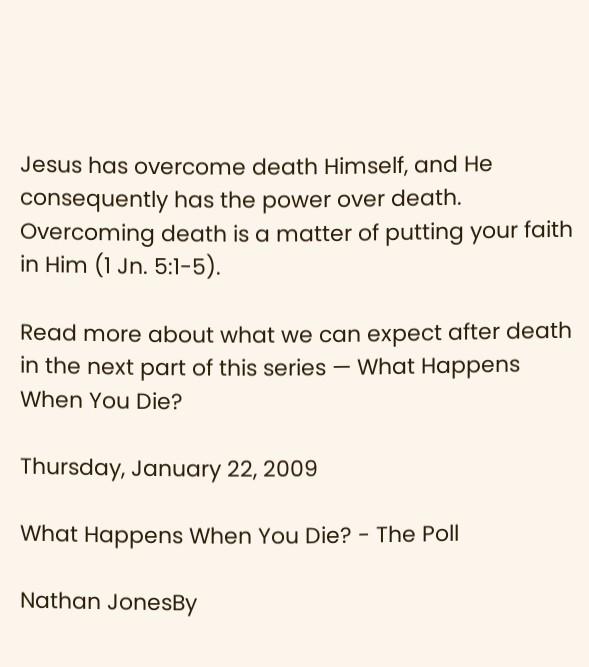Jesus has overcome death Himself, and He consequently has the power over death. Overcoming death is a matter of putting your faith in Him (1 Jn. 5:1-5).

Read more about what we can expect after death in the next part of this series — What Happens When You Die?

Thursday, January 22, 2009

What Happens When You Die? - The Poll

Nathan JonesBy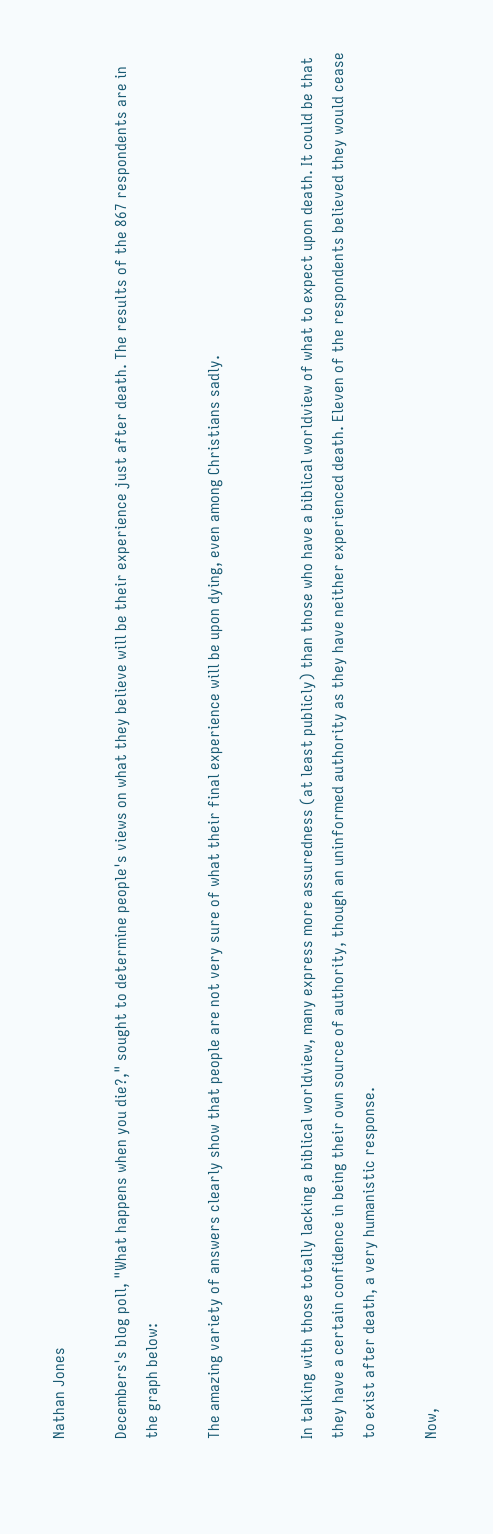Nathan Jones

Decembers's blog poll, "What happens when you die?," sought to determine people's views on what they believe will be their experience just after death. The results of the 867 respondents are in the graph below:

The amazing variety of answers clearly show that people are not very sure of what their final experience will be upon dying, even among Christians sadly.


In talking with those totally lacking a biblical worldview, many express more assuredness (at least publicly) than those who have a biblical worldview of what to expect upon death. It could be that they have a certain confidence in being their own source of authority, though an uninformed authority as they have neither experienced death. Eleven of the respondents believed they would cease to exist after death, a very humanistic response.

Now,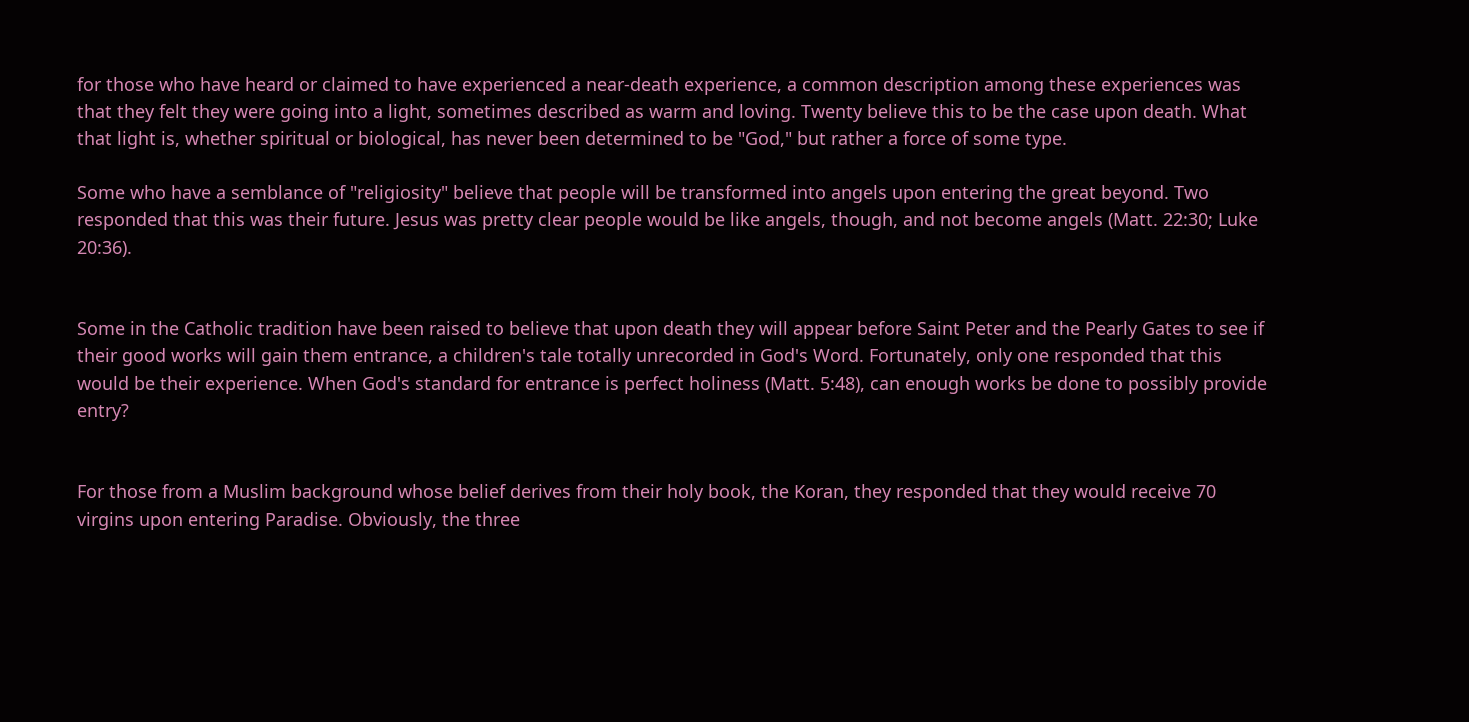for those who have heard or claimed to have experienced a near-death experience, a common description among these experiences was that they felt they were going into a light, sometimes described as warm and loving. Twenty believe this to be the case upon death. What that light is, whether spiritual or biological, has never been determined to be "God," but rather a force of some type.

Some who have a semblance of "religiosity" believe that people will be transformed into angels upon entering the great beyond. Two responded that this was their future. Jesus was pretty clear people would be like angels, though, and not become angels (Matt. 22:30; Luke 20:36).


Some in the Catholic tradition have been raised to believe that upon death they will appear before Saint Peter and the Pearly Gates to see if their good works will gain them entrance, a children's tale totally unrecorded in God's Word. Fortunately, only one responded that this would be their experience. When God's standard for entrance is perfect holiness (Matt. 5:48), can enough works be done to possibly provide entry?


For those from a Muslim background whose belief derives from their holy book, the Koran, they responded that they would receive 70 virgins upon entering Paradise. Obviously, the three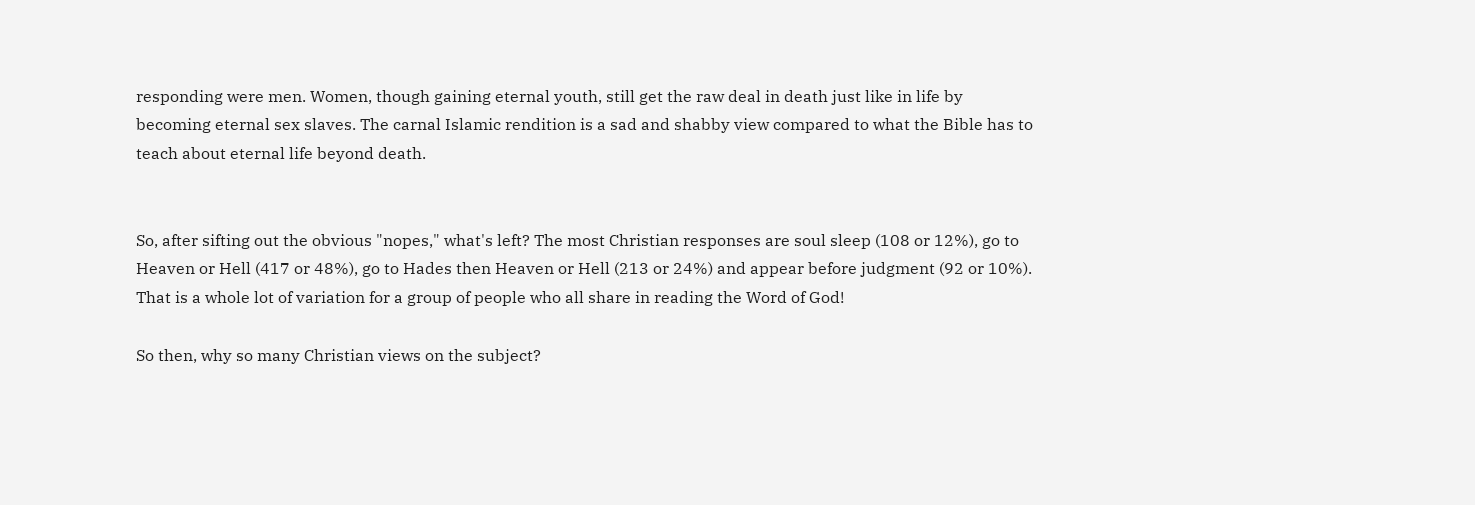responding were men. Women, though gaining eternal youth, still get the raw deal in death just like in life by becoming eternal sex slaves. The carnal Islamic rendition is a sad and shabby view compared to what the Bible has to teach about eternal life beyond death.


So, after sifting out the obvious "nopes," what's left? The most Christian responses are soul sleep (108 or 12%), go to Heaven or Hell (417 or 48%), go to Hades then Heaven or Hell (213 or 24%) and appear before judgment (92 or 10%). That is a whole lot of variation for a group of people who all share in reading the Word of God!

So then, why so many Christian views on the subject?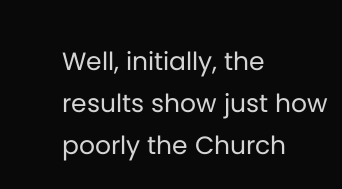Well, initially, the results show just how poorly the Church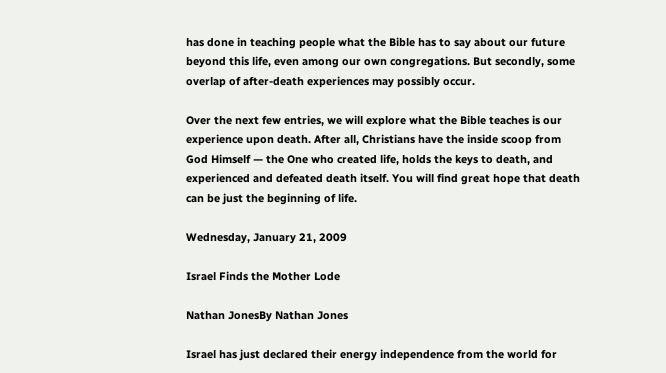has done in teaching people what the Bible has to say about our future beyond this life, even among our own congregations. But secondly, some overlap of after-death experiences may possibly occur.

Over the next few entries, we will explore what the Bible teaches is our experience upon death. After all, Christians have the inside scoop from God Himself — the One who created life, holds the keys to death, and experienced and defeated death itself. You will find great hope that death can be just the beginning of life.

Wednesday, January 21, 2009

Israel Finds the Mother Lode

Nathan JonesBy Nathan Jones

Israel has just declared their energy independence from the world for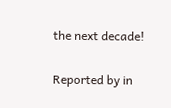the next decade!

Reported by in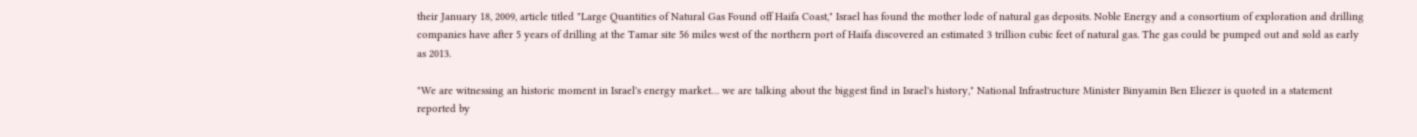their January 18, 2009, article titled "Large Quantities of Natural Gas Found off Haifa Coast," Israel has found the mother lode of natural gas deposits. Noble Energy and a consortium of exploration and drilling companies have after 5 years of drilling at the Tamar site 56 miles west of the northern port of Haifa discovered an estimated 3 trillion cubic feet of natural gas. The gas could be pumped out and sold as early as 2013.

"We are witnessing an historic moment in Israel's energy market… we are talking about the biggest find in Israel's history," National Infrastructure Minister Binyamin Ben Eliezer is quoted in a statement reported by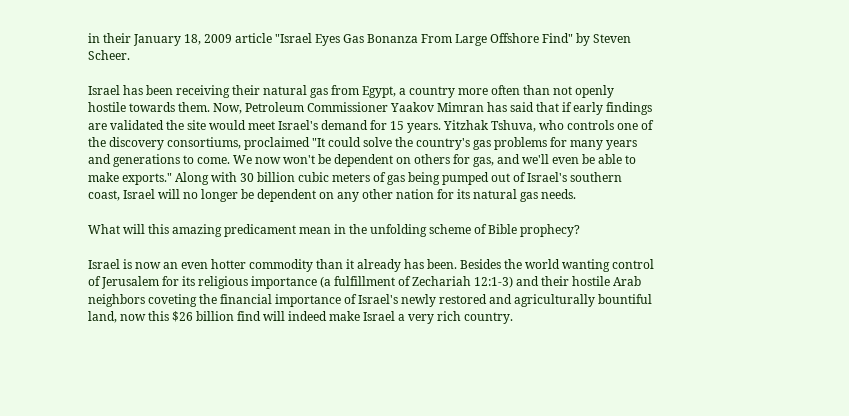in their January 18, 2009 article "Israel Eyes Gas Bonanza From Large Offshore Find" by Steven Scheer.

Israel has been receiving their natural gas from Egypt, a country more often than not openly hostile towards them. Now, Petroleum Commissioner Yaakov Mimran has said that if early findings are validated the site would meet Israel's demand for 15 years. Yitzhak Tshuva, who controls one of the discovery consortiums, proclaimed "It could solve the country's gas problems for many years and generations to come. We now won't be dependent on others for gas, and we'll even be able to make exports." Along with 30 billion cubic meters of gas being pumped out of Israel's southern coast, Israel will no longer be dependent on any other nation for its natural gas needs.

What will this amazing predicament mean in the unfolding scheme of Bible prophecy?

Israel is now an even hotter commodity than it already has been. Besides the world wanting control of Jerusalem for its religious importance (a fulfillment of Zechariah 12:1-3) and their hostile Arab neighbors coveting the financial importance of Israel's newly restored and agriculturally bountiful land, now this $26 billion find will indeed make Israel a very rich country.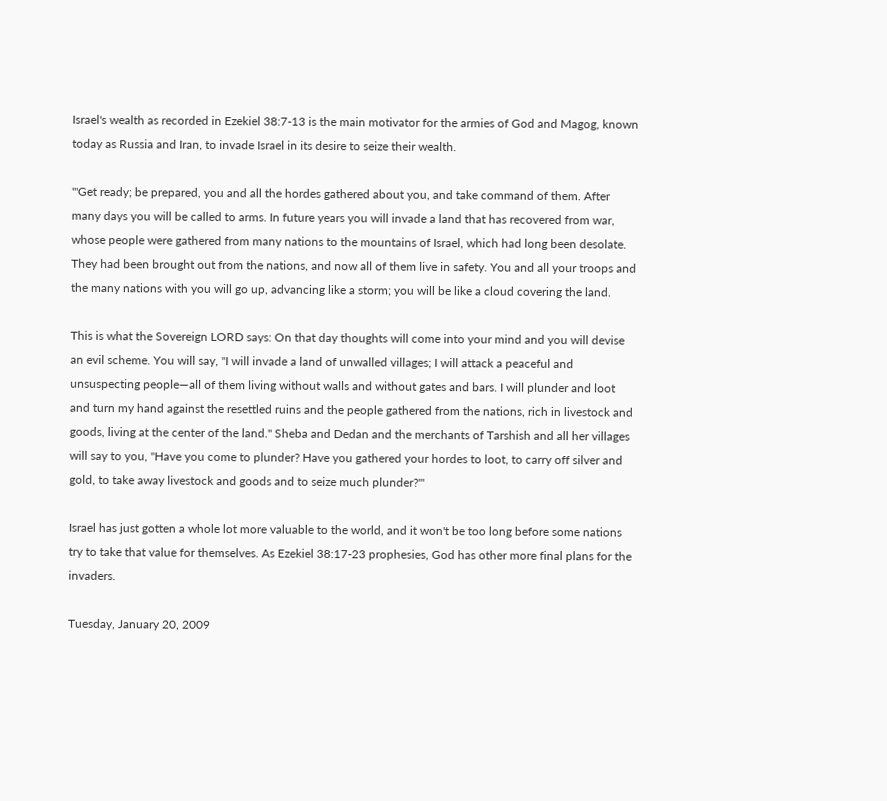Israel's wealth as recorded in Ezekiel 38:7-13 is the main motivator for the armies of God and Magog, known today as Russia and Iran, to invade Israel in its desire to seize their wealth.

"'Get ready; be prepared, you and all the hordes gathered about you, and take command of them. After many days you will be called to arms. In future years you will invade a land that has recovered from war, whose people were gathered from many nations to the mountains of Israel, which had long been desolate. They had been brought out from the nations, and now all of them live in safety. You and all your troops and the many nations with you will go up, advancing like a storm; you will be like a cloud covering the land.

This is what the Sovereign LORD says: On that day thoughts will come into your mind and you will devise an evil scheme. You will say, "I will invade a land of unwalled villages; I will attack a peaceful and unsuspecting people—all of them living without walls and without gates and bars. I will plunder and loot and turn my hand against the resettled ruins and the people gathered from the nations, rich in livestock and goods, living at the center of the land." Sheba and Dedan and the merchants of Tarshish and all her villages will say to you, "Have you come to plunder? Have you gathered your hordes to loot, to carry off silver and gold, to take away livestock and goods and to seize much plunder?'"

Israel has just gotten a whole lot more valuable to the world, and it won't be too long before some nations try to take that value for themselves. As Ezekiel 38:17-23 prophesies, God has other more final plans for the invaders.

Tuesday, January 20, 2009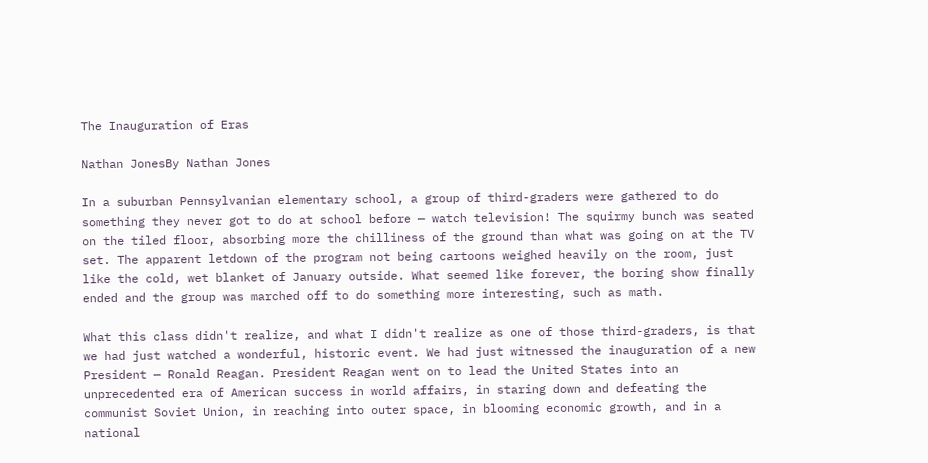The Inauguration of Eras

Nathan JonesBy Nathan Jones

In a suburban Pennsylvanian elementary school, a group of third-graders were gathered to do something they never got to do at school before — watch television! The squirmy bunch was seated on the tiled floor, absorbing more the chilliness of the ground than what was going on at the TV set. The apparent letdown of the program not being cartoons weighed heavily on the room, just like the cold, wet blanket of January outside. What seemed like forever, the boring show finally ended and the group was marched off to do something more interesting, such as math.

What this class didn't realize, and what I didn't realize as one of those third-graders, is that we had just watched a wonderful, historic event. We had just witnessed the inauguration of a new President — Ronald Reagan. President Reagan went on to lead the United States into an unprecedented era of American success in world affairs, in staring down and defeating the communist Soviet Union, in reaching into outer space, in blooming economic growth, and in a national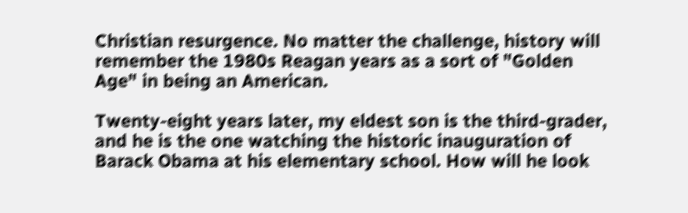Christian resurgence. No matter the challenge, history will remember the 1980s Reagan years as a sort of "Golden Age" in being an American.

Twenty-eight years later, my eldest son is the third-grader, and he is the one watching the historic inauguration of Barack Obama at his elementary school. How will he look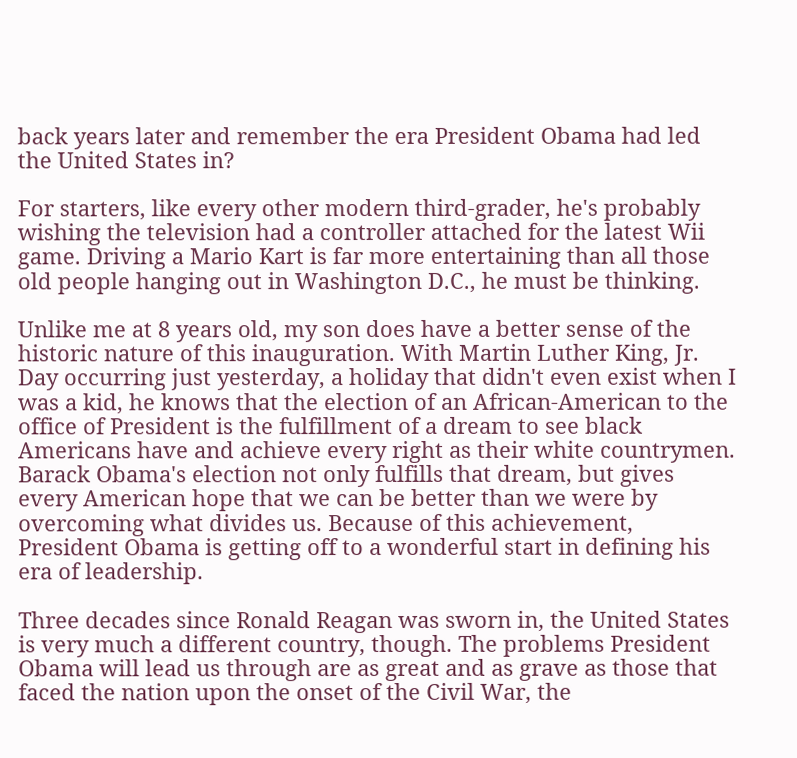back years later and remember the era President Obama had led the United States in?

For starters, like every other modern third-grader, he's probably wishing the television had a controller attached for the latest Wii game. Driving a Mario Kart is far more entertaining than all those old people hanging out in Washington D.C., he must be thinking.

Unlike me at 8 years old, my son does have a better sense of the historic nature of this inauguration. With Martin Luther King, Jr. Day occurring just yesterday, a holiday that didn't even exist when I was a kid, he knows that the election of an African-American to the office of President is the fulfillment of a dream to see black Americans have and achieve every right as their white countrymen. Barack Obama's election not only fulfills that dream, but gives every American hope that we can be better than we were by overcoming what divides us. Because of this achievement, President Obama is getting off to a wonderful start in defining his era of leadership.

Three decades since Ronald Reagan was sworn in, the United States is very much a different country, though. The problems President Obama will lead us through are as great and as grave as those that faced the nation upon the onset of the Civil War, the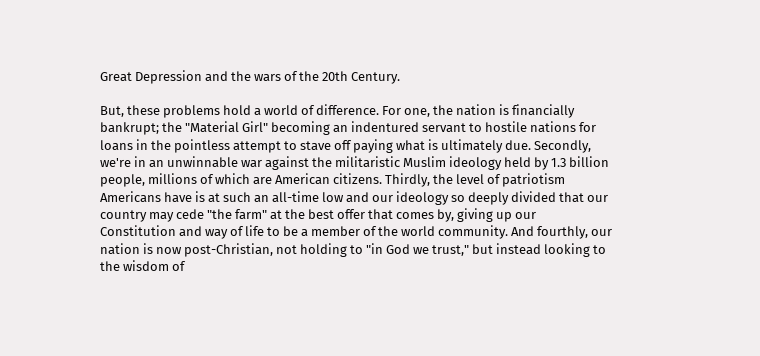Great Depression and the wars of the 20th Century.

But, these problems hold a world of difference. For one, the nation is financially bankrupt; the "Material Girl" becoming an indentured servant to hostile nations for loans in the pointless attempt to stave off paying what is ultimately due. Secondly, we're in an unwinnable war against the militaristic Muslim ideology held by 1.3 billion people, millions of which are American citizens. Thirdly, the level of patriotism Americans have is at such an all-time low and our ideology so deeply divided that our country may cede "the farm" at the best offer that comes by, giving up our Constitution and way of life to be a member of the world community. And fourthly, our nation is now post-Christian, not holding to "in God we trust," but instead looking to the wisdom of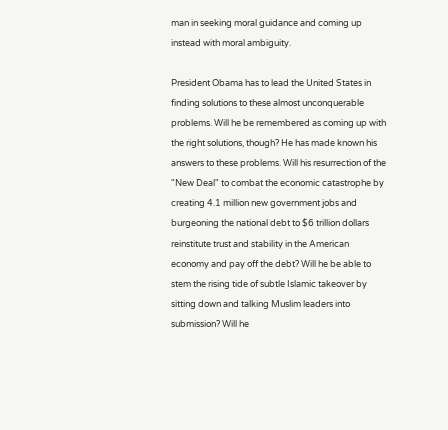man in seeking moral guidance and coming up instead with moral ambiguity.

President Obama has to lead the United States in finding solutions to these almost unconquerable problems. Will he be remembered as coming up with the right solutions, though? He has made known his answers to these problems. Will his resurrection of the "New Deal" to combat the economic catastrophe by creating 4.1 million new government jobs and burgeoning the national debt to $6 trillion dollars reinstitute trust and stability in the American economy and pay off the debt? Will he be able to stem the rising tide of subtle Islamic takeover by sitting down and talking Muslim leaders into submission? Will he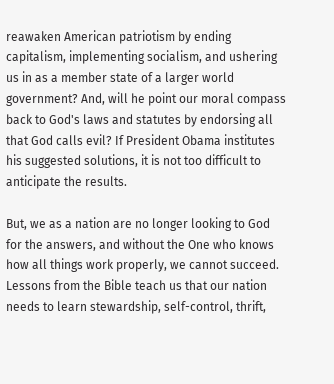reawaken American patriotism by ending capitalism, implementing socialism, and ushering us in as a member state of a larger world government? And, will he point our moral compass back to God's laws and statutes by endorsing all that God calls evil? If President Obama institutes his suggested solutions, it is not too difficult to anticipate the results.

But, we as a nation are no longer looking to God for the answers, and without the One who knows how all things work properly, we cannot succeed. Lessons from the Bible teach us that our nation needs to learn stewardship, self-control, thrift,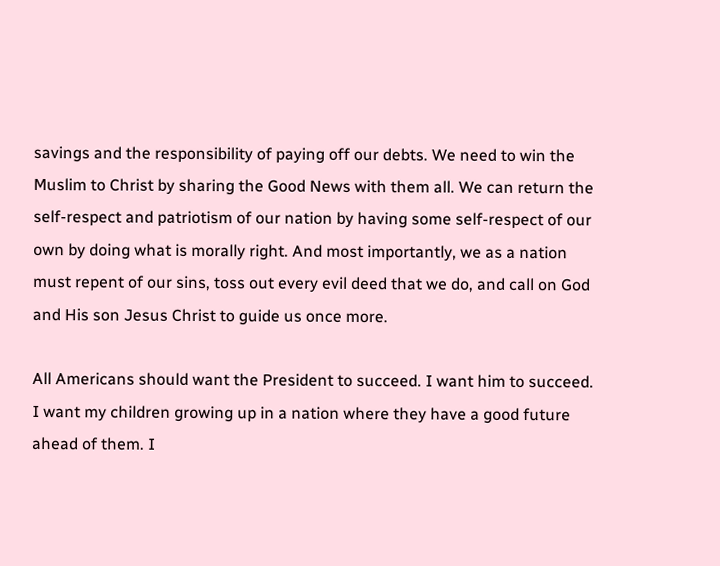savings and the responsibility of paying off our debts. We need to win the Muslim to Christ by sharing the Good News with them all. We can return the self-respect and patriotism of our nation by having some self-respect of our own by doing what is morally right. And most importantly, we as a nation must repent of our sins, toss out every evil deed that we do, and call on God and His son Jesus Christ to guide us once more.

All Americans should want the President to succeed. I want him to succeed. I want my children growing up in a nation where they have a good future ahead of them. I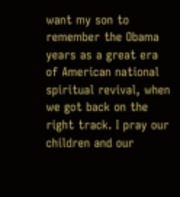want my son to remember the Obama years as a great era of American national spiritual revival, when we got back on the right track. I pray our children and our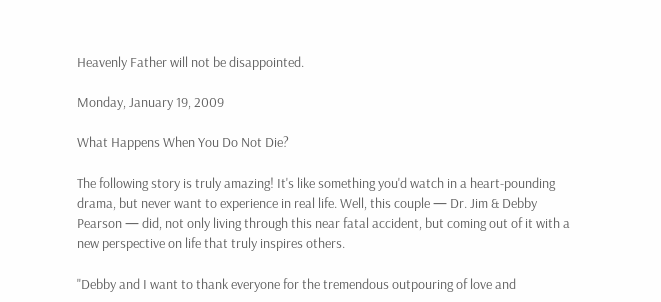Heavenly Father will not be disappointed.

Monday, January 19, 2009

What Happens When You Do Not Die?

The following story is truly amazing! It's like something you'd watch in a heart-pounding drama, but never want to experience in real life. Well, this couple — Dr. Jim & Debby Pearson — did, not only living through this near fatal accident, but coming out of it with a new perspective on life that truly inspires others.

"Debby and I want to thank everyone for the tremendous outpouring of love and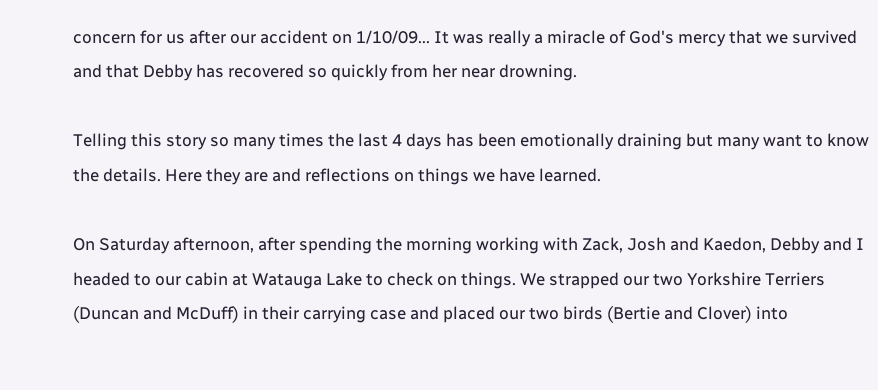concern for us after our accident on 1/10/09... It was really a miracle of God's mercy that we survived and that Debby has recovered so quickly from her near drowning.

Telling this story so many times the last 4 days has been emotionally draining but many want to know the details. Here they are and reflections on things we have learned.

On Saturday afternoon, after spending the morning working with Zack, Josh and Kaedon, Debby and I headed to our cabin at Watauga Lake to check on things. We strapped our two Yorkshire Terriers (Duncan and McDuff) in their carrying case and placed our two birds (Bertie and Clover) into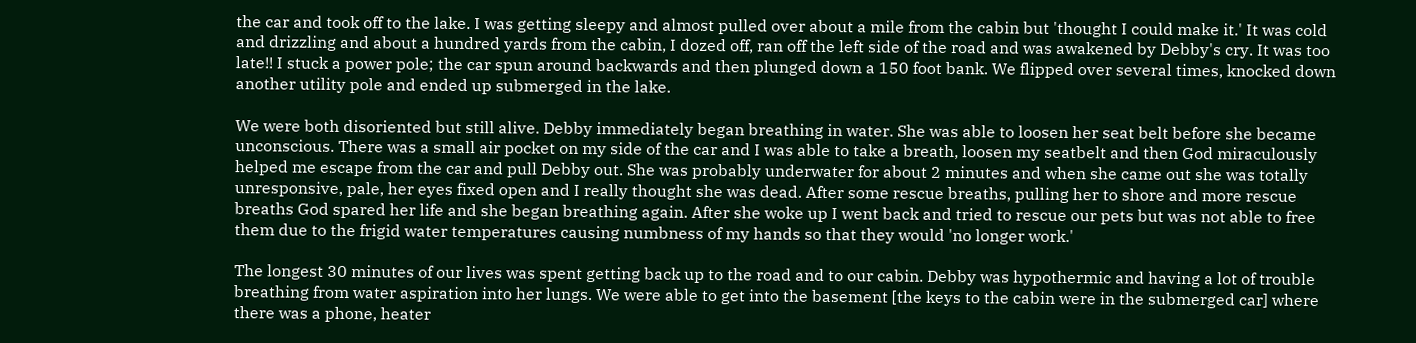the car and took off to the lake. I was getting sleepy and almost pulled over about a mile from the cabin but 'thought I could make it.' It was cold and drizzling and about a hundred yards from the cabin, I dozed off, ran off the left side of the road and was awakened by Debby's cry. It was too late!! I stuck a power pole; the car spun around backwards and then plunged down a 150 foot bank. We flipped over several times, knocked down another utility pole and ended up submerged in the lake.

We were both disoriented but still alive. Debby immediately began breathing in water. She was able to loosen her seat belt before she became unconscious. There was a small air pocket on my side of the car and I was able to take a breath, loosen my seatbelt and then God miraculously helped me escape from the car and pull Debby out. She was probably underwater for about 2 minutes and when she came out she was totally unresponsive, pale, her eyes fixed open and I really thought she was dead. After some rescue breaths, pulling her to shore and more rescue breaths God spared her life and she began breathing again. After she woke up I went back and tried to rescue our pets but was not able to free them due to the frigid water temperatures causing numbness of my hands so that they would 'no longer work.'

The longest 30 minutes of our lives was spent getting back up to the road and to our cabin. Debby was hypothermic and having a lot of trouble breathing from water aspiration into her lungs. We were able to get into the basement [the keys to the cabin were in the submerged car] where there was a phone, heater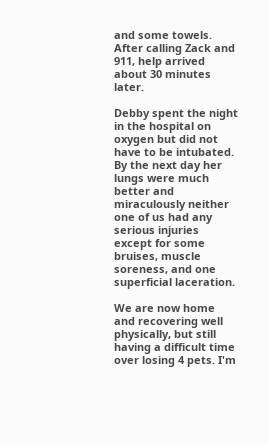and some towels. After calling Zack and 911, help arrived about 30 minutes later.

Debby spent the night in the hospital on oxygen but did not have to be intubated. By the next day her lungs were much better and miraculously neither one of us had any serious injuries except for some bruises, muscle soreness, and one superficial laceration.

We are now home and recovering well physically, but still having a difficult time over losing 4 pets. I'm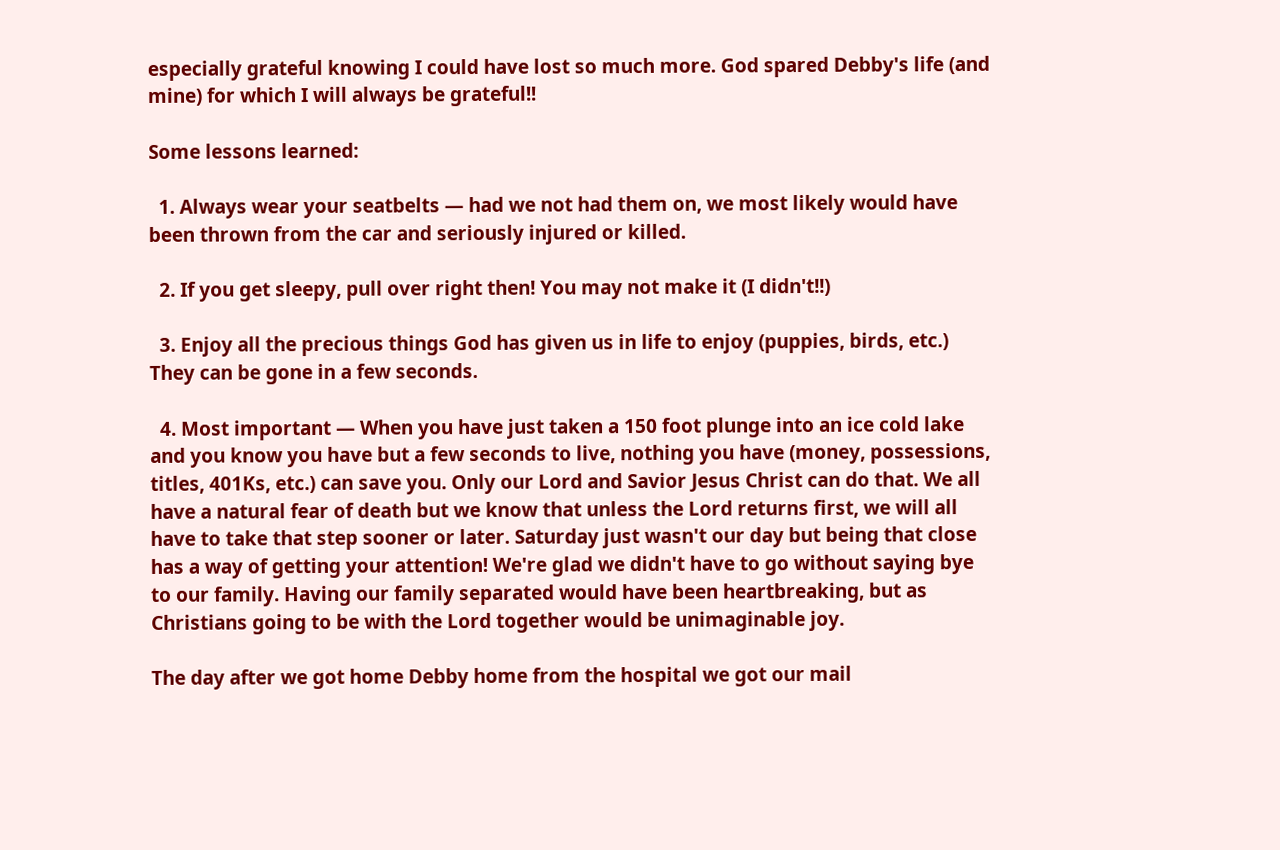especially grateful knowing I could have lost so much more. God spared Debby's life (and mine) for which I will always be grateful!!

Some lessons learned:

  1. Always wear your seatbelts — had we not had them on, we most likely would have been thrown from the car and seriously injured or killed.

  2. If you get sleepy, pull over right then! You may not make it (I didn't!!)

  3. Enjoy all the precious things God has given us in life to enjoy (puppies, birds, etc.) They can be gone in a few seconds.

  4. Most important — When you have just taken a 150 foot plunge into an ice cold lake and you know you have but a few seconds to live, nothing you have (money, possessions, titles, 401Ks, etc.) can save you. Only our Lord and Savior Jesus Christ can do that. We all have a natural fear of death but we know that unless the Lord returns first, we will all have to take that step sooner or later. Saturday just wasn't our day but being that close has a way of getting your attention! We're glad we didn't have to go without saying bye to our family. Having our family separated would have been heartbreaking, but as Christians going to be with the Lord together would be unimaginable joy.

The day after we got home Debby home from the hospital we got our mail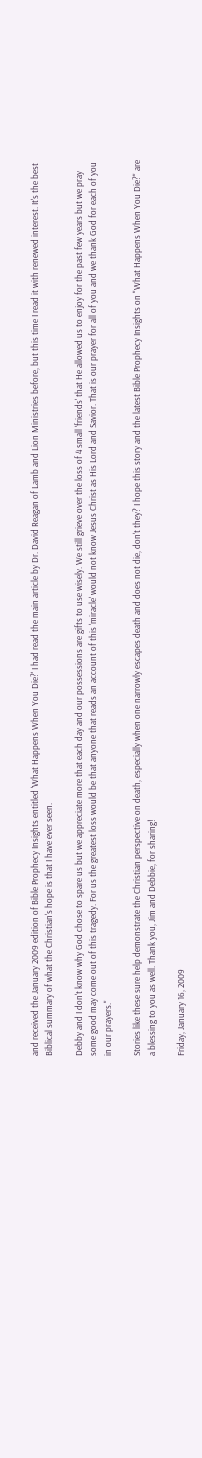and received the January 2009 edition of Bible Prophecy Insights entitled 'What Happens When You Die?' I had read the main article by Dr. David Reagan of Lamb and Lion Ministries before, but this time I read it with renewed interest. It's the best Biblical summary of what the Christian's hope is that I have ever seen.

Debby and I don't know why God chose to spare us but we appreciate more that each day and our possessions are gifts to use wisely. We still grieve over the loss of 4 small 'friends' that He allowed us to enjoy for the past few years but we pray some good may come out of this tragedy. For us the greatest loss would be that anyone that reads an account of this 'miracle' would not know Jesus Christ as His Lord and Savior. That is our prayer for all of you and we thank God for each of you in our prayers."

Stories like these sure help demonstrate the Christian perspective on death, especially when one narrowly escapes death and does not die, don't they? I hope this story and the latest Bible Prophecy Insights on "What Happens When You Die?" are a blessing to you as well. Thank you, Jim and Debbie, for sharing!

Friday, January 16, 2009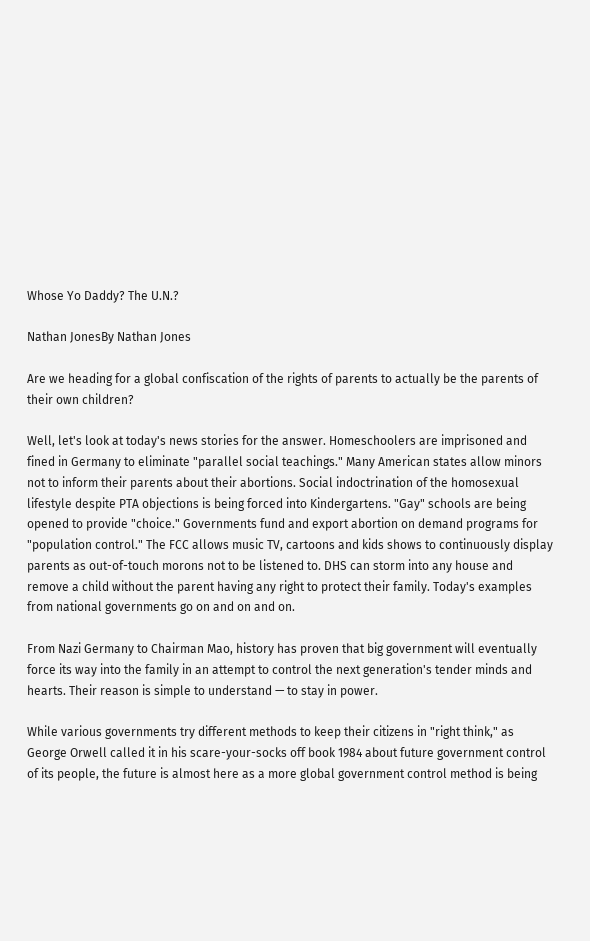Whose Yo Daddy? The U.N.?

Nathan JonesBy Nathan Jones

Are we heading for a global confiscation of the rights of parents to actually be the parents of their own children?

Well, let's look at today's news stories for the answer. Homeschoolers are imprisoned and fined in Germany to eliminate "parallel social teachings." Many American states allow minors not to inform their parents about their abortions. Social indoctrination of the homosexual lifestyle despite PTA objections is being forced into Kindergartens. "Gay" schools are being opened to provide "choice." Governments fund and export abortion on demand programs for "population control." The FCC allows music TV, cartoons and kids shows to continuously display parents as out-of-touch morons not to be listened to. DHS can storm into any house and remove a child without the parent having any right to protect their family. Today's examples from national governments go on and on and on.

From Nazi Germany to Chairman Mao, history has proven that big government will eventually force its way into the family in an attempt to control the next generation's tender minds and hearts. Their reason is simple to understand — to stay in power.

While various governments try different methods to keep their citizens in "right think," as George Orwell called it in his scare-your-socks off book 1984 about future government control of its people, the future is almost here as a more global government control method is being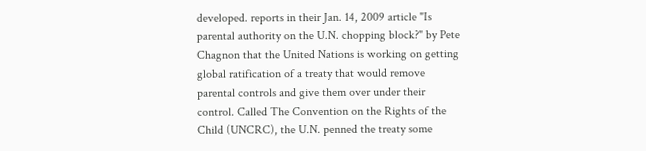developed. reports in their Jan. 14, 2009 article "Is parental authority on the U.N. chopping block?" by Pete Chagnon that the United Nations is working on getting global ratification of a treaty that would remove parental controls and give them over under their control. Called The Convention on the Rights of the Child (UNCRC), the U.N. penned the treaty some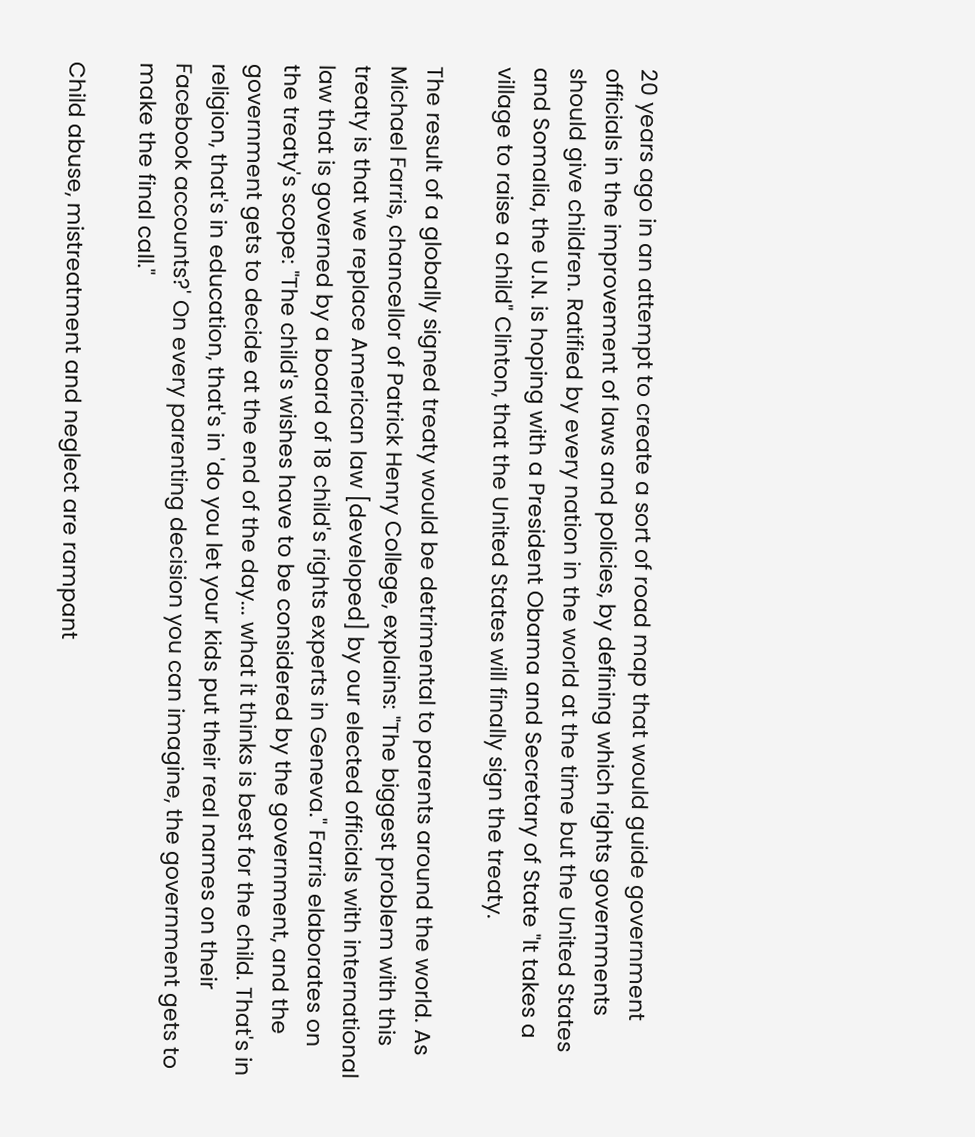20 years ago in an attempt to create a sort of road map that would guide government officials in the improvement of laws and policies, by defining which rights governments should give children. Ratified by every nation in the world at the time but the United States and Somalia, the U.N. is hoping with a President Obama and Secretary of State "It takes a village to raise a child" Clinton, that the United States will finally sign the treaty.

The result of a globally signed treaty would be detrimental to parents around the world. As Michael Farris, chancellor of Patrick Henry College, explains: "The biggest problem with this treaty is that we replace American law [developed] by our elected officials with international law that is governed by a board of 18 child's rights experts in Geneva." Farris elaborates on the treaty's scope: "The child's wishes have to be considered by the government, and the government gets to decide at the end of the day... what it thinks is best for the child. That's in religion, that's in education, that's in 'do you let your kids put their real names on their Facebook accounts?' On every parenting decision you can imagine, the government gets to make the final call."

Child abuse, mistreatment and neglect are rampant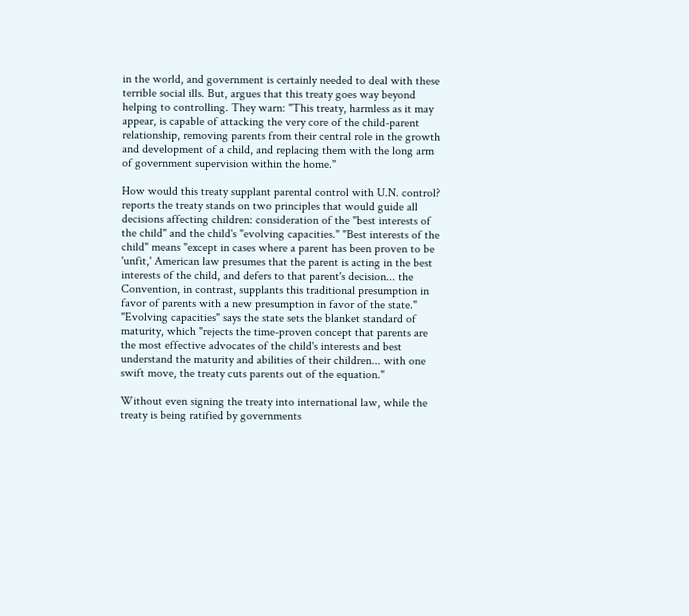in the world, and government is certainly needed to deal with these terrible social ills. But, argues that this treaty goes way beyond helping to controlling. They warn: "This treaty, harmless as it may appear, is capable of attacking the very core of the child-parent relationship, removing parents from their central role in the growth and development of a child, and replacing them with the long arm of government supervision within the home."

How would this treaty supplant parental control with U.N. control? reports the treaty stands on two principles that would guide all decisions affecting children: consideration of the "best interests of the child" and the child's "evolving capacities." "Best interests of the child" means "except in cases where a parent has been proven to be 'unfit,' American law presumes that the parent is acting in the best interests of the child, and defers to that parent's decision... the Convention, in contrast, supplants this traditional presumption in favor of parents with a new presumption in favor of the state." "Evolving capacities" says the state sets the blanket standard of maturity, which "rejects the time-proven concept that parents are the most effective advocates of the child's interests and best understand the maturity and abilities of their children... with one swift move, the treaty cuts parents out of the equation."

Without even signing the treaty into international law, while the treaty is being ratified by governments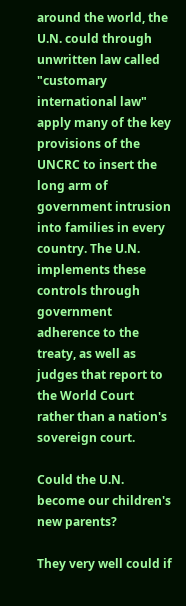around the world, the U.N. could through unwritten law called "customary international law" apply many of the key provisions of the UNCRC to insert the long arm of government intrusion into families in every country. The U.N. implements these controls through government adherence to the treaty, as well as judges that report to the World Court rather than a nation's sovereign court.

Could the U.N. become our children's new parents?

They very well could if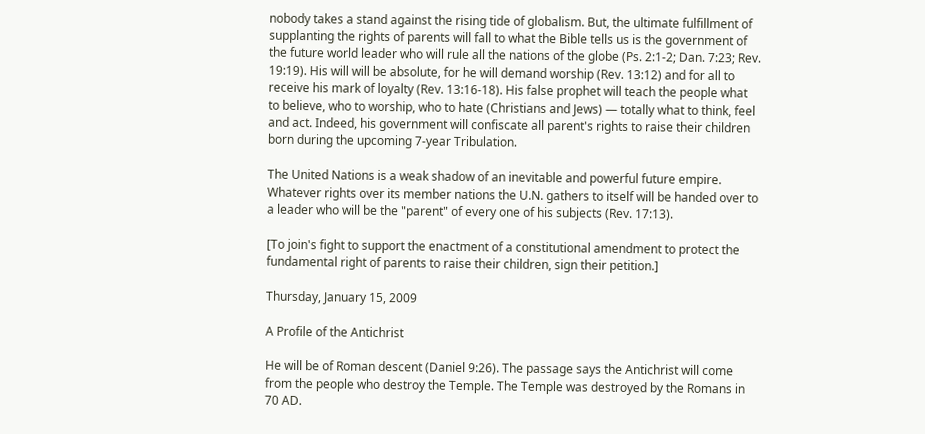nobody takes a stand against the rising tide of globalism. But, the ultimate fulfillment of supplanting the rights of parents will fall to what the Bible tells us is the government of the future world leader who will rule all the nations of the globe (Ps. 2:1-2; Dan. 7:23; Rev. 19:19). His will will be absolute, for he will demand worship (Rev. 13:12) and for all to receive his mark of loyalty (Rev. 13:16-18). His false prophet will teach the people what to believe, who to worship, who to hate (Christians and Jews) — totally what to think, feel and act. Indeed, his government will confiscate all parent's rights to raise their children born during the upcoming 7-year Tribulation.

The United Nations is a weak shadow of an inevitable and powerful future empire. Whatever rights over its member nations the U.N. gathers to itself will be handed over to a leader who will be the "parent" of every one of his subjects (Rev. 17:13).

[To join's fight to support the enactment of a constitutional amendment to protect the fundamental right of parents to raise their children, sign their petition.]

Thursday, January 15, 2009

A Profile of the Antichrist

He will be of Roman descent (Daniel 9:26). The passage says the Antichrist will come from the people who destroy the Temple. The Temple was destroyed by the Romans in 70 AD.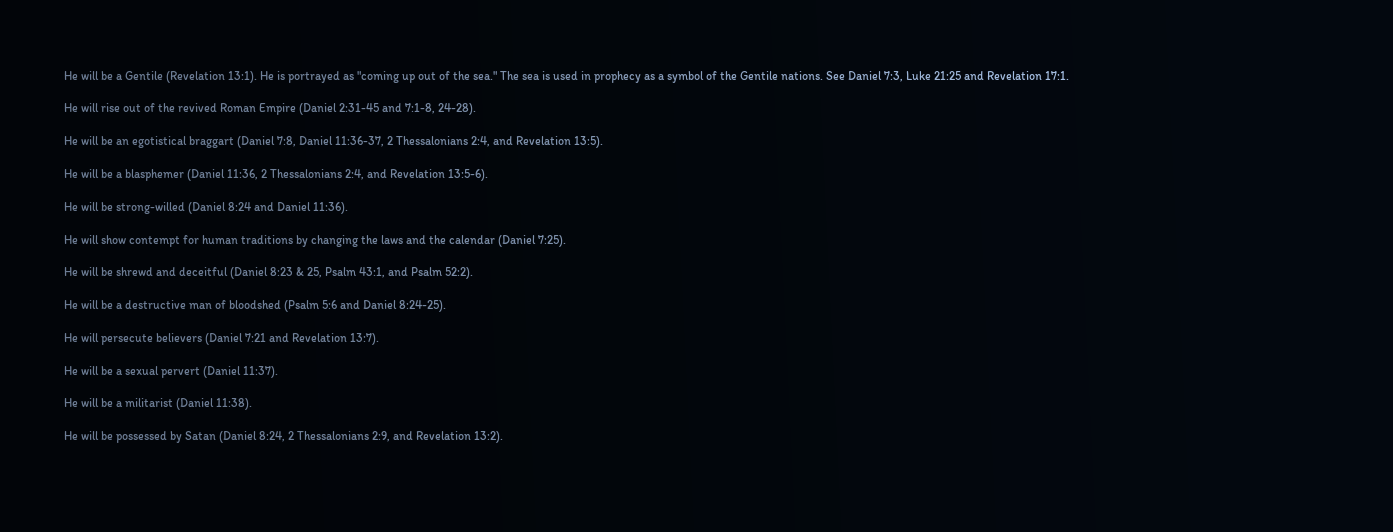He will be a Gentile (Revelation 13:1). He is portrayed as "coming up out of the sea." The sea is used in prophecy as a symbol of the Gentile nations. See Daniel 7:3, Luke 21:25 and Revelation 17:1.

He will rise out of the revived Roman Empire (Daniel 2:31-45 and 7:1-8, 24-28).

He will be an egotistical braggart (Daniel 7:8, Daniel 11:36-37, 2 Thessalonians 2:4, and Revelation 13:5).

He will be a blasphemer (Daniel 11:36, 2 Thessalonians 2:4, and Revelation 13:5-6).

He will be strong-willed (Daniel 8:24 and Daniel 11:36).

He will show contempt for human traditions by changing the laws and the calendar (Daniel 7:25).

He will be shrewd and deceitful (Daniel 8:23 & 25, Psalm 43:1, and Psalm 52:2).

He will be a destructive man of bloodshed (Psalm 5:6 and Daniel 8:24-25).

He will persecute believers (Daniel 7:21 and Revelation 13:7).

He will be a sexual pervert (Daniel 11:37).

He will be a militarist (Daniel 11:38).

He will be possessed by Satan (Daniel 8:24, 2 Thessalonians 2:9, and Revelation 13:2).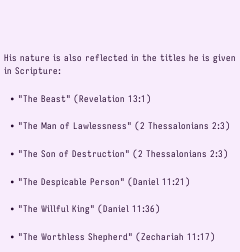His nature is also reflected in the titles he is given in Scripture:

  • "The Beast" (Revelation 13:1)

  • "The Man of Lawlessness" (2 Thessalonians 2:3)

  • "The Son of Destruction" (2 Thessalonians 2:3)

  • "The Despicable Person" (Daniel 11:21)

  • "The Willful King" (Daniel 11:36)

  • "The Worthless Shepherd" (Zechariah 11:17)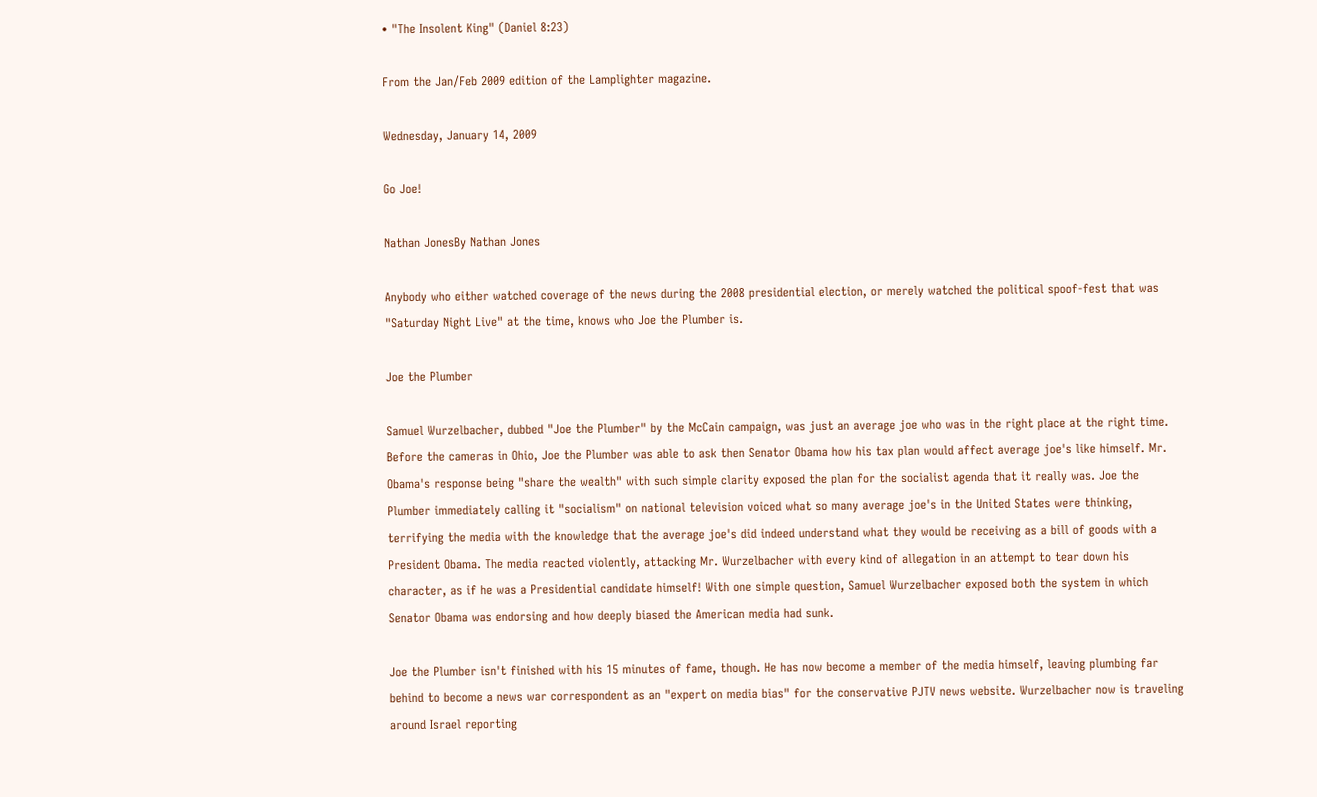• "The Insolent King" (Daniel 8:23)

From the Jan/Feb 2009 edition of the Lamplighter magazine.

Wednesday, January 14, 2009

Go Joe!

Nathan JonesBy Nathan Jones

Anybody who either watched coverage of the news during the 2008 presidential election, or merely watched the political spoof-fest that was "Saturday Night Live" at the time, knows who Joe the Plumber is.

Joe the Plumber

Samuel Wurzelbacher, dubbed "Joe the Plumber" by the McCain campaign, was just an average joe who was in the right place at the right time. Before the cameras in Ohio, Joe the Plumber was able to ask then Senator Obama how his tax plan would affect average joe's like himself. Mr. Obama's response being "share the wealth" with such simple clarity exposed the plan for the socialist agenda that it really was. Joe the Plumber immediately calling it "socialism" on national television voiced what so many average joe's in the United States were thinking, terrifying the media with the knowledge that the average joe's did indeed understand what they would be receiving as a bill of goods with a President Obama. The media reacted violently, attacking Mr. Wurzelbacher with every kind of allegation in an attempt to tear down his character, as if he was a Presidential candidate himself! With one simple question, Samuel Wurzelbacher exposed both the system in which Senator Obama was endorsing and how deeply biased the American media had sunk.

Joe the Plumber isn't finished with his 15 minutes of fame, though. He has now become a member of the media himself, leaving plumbing far behind to become a news war correspondent as an "expert on media bias" for the conservative PJTV news website. Wurzelbacher now is traveling around Israel reporting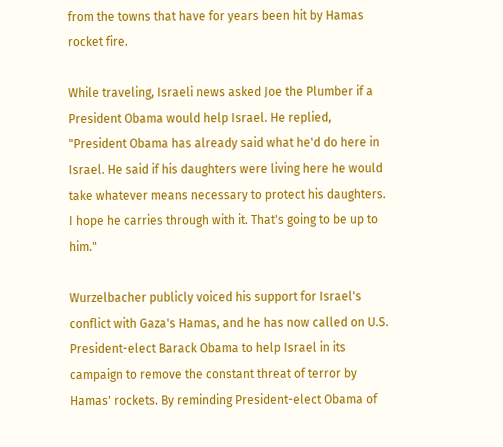from the towns that have for years been hit by Hamas rocket fire.

While traveling, Israeli news asked Joe the Plumber if a President Obama would help Israel. He replied, "President Obama has already said what he'd do here in Israel. He said if his daughters were living here he would take whatever means necessary to protect his daughters. I hope he carries through with it. That's going to be up to him."

Wurzelbacher publicly voiced his support for Israel's conflict with Gaza's Hamas, and he has now called on U.S. President-elect Barack Obama to help Israel in its campaign to remove the constant threat of terror by Hamas' rockets. By reminding President-elect Obama of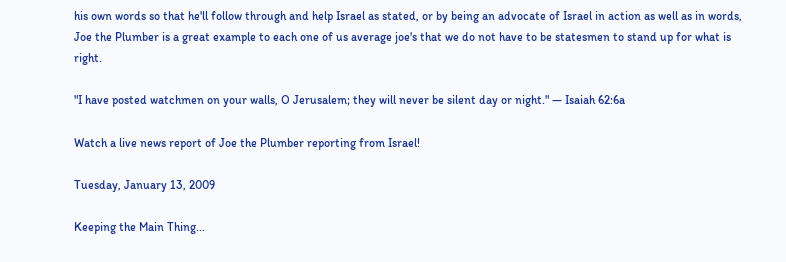his own words so that he'll follow through and help Israel as stated, or by being an advocate of Israel in action as well as in words, Joe the Plumber is a great example to each one of us average joe's that we do not have to be statesmen to stand up for what is right.

"I have posted watchmen on your walls, O Jerusalem; they will never be silent day or night." — Isaiah 62:6a

Watch a live news report of Joe the Plumber reporting from Israel!

Tuesday, January 13, 2009

Keeping the Main Thing...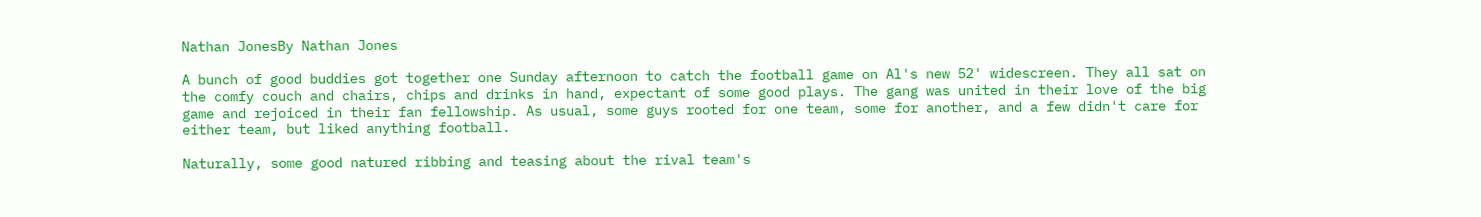Nathan JonesBy Nathan Jones

A bunch of good buddies got together one Sunday afternoon to catch the football game on Al's new 52' widescreen. They all sat on the comfy couch and chairs, chips and drinks in hand, expectant of some good plays. The gang was united in their love of the big game and rejoiced in their fan fellowship. As usual, some guys rooted for one team, some for another, and a few didn't care for either team, but liked anything football.

Naturally, some good natured ribbing and teasing about the rival team's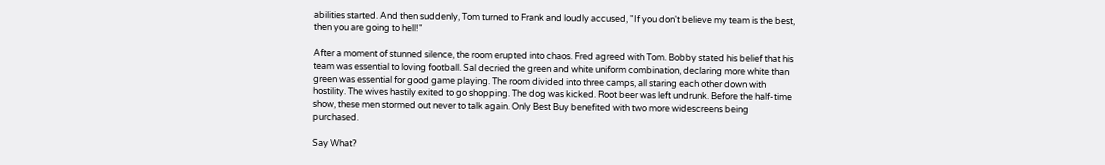abilities started. And then suddenly, Tom turned to Frank and loudly accused, "If you don't believe my team is the best, then you are going to hell!"

After a moment of stunned silence, the room erupted into chaos. Fred agreed with Tom. Bobby stated his belief that his team was essential to loving football. Sal decried the green and white uniform combination, declaring more white than green was essential for good game playing. The room divided into three camps, all staring each other down with hostility. The wives hastily exited to go shopping. The dog was kicked. Root beer was left undrunk. Before the half-time show, these men stormed out never to talk again. Only Best Buy benefited with two more widescreens being purchased.

Say What?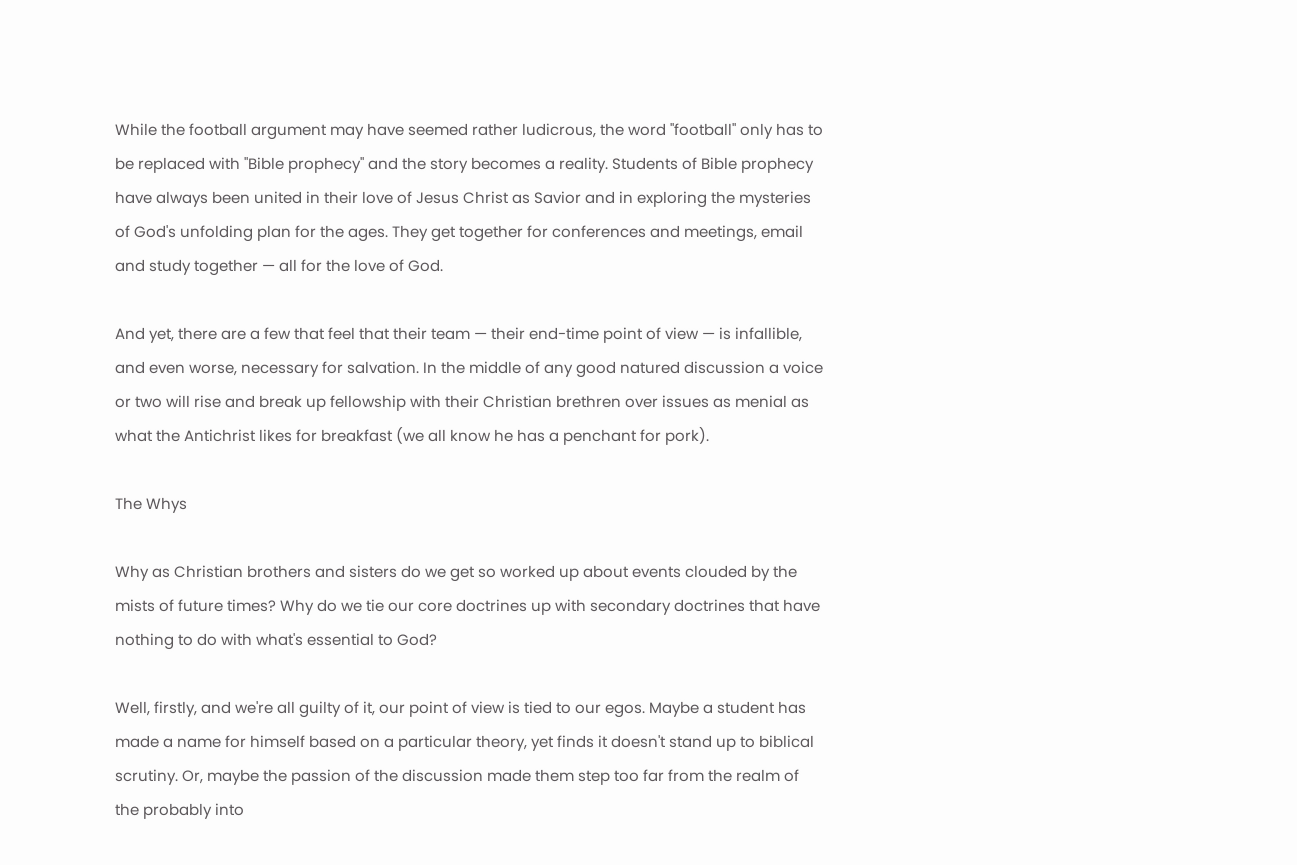While the football argument may have seemed rather ludicrous, the word "football" only has to be replaced with "Bible prophecy" and the story becomes a reality. Students of Bible prophecy have always been united in their love of Jesus Christ as Savior and in exploring the mysteries of God's unfolding plan for the ages. They get together for conferences and meetings, email and study together — all for the love of God.

And yet, there are a few that feel that their team — their end-time point of view — is infallible, and even worse, necessary for salvation. In the middle of any good natured discussion a voice or two will rise and break up fellowship with their Christian brethren over issues as menial as what the Antichrist likes for breakfast (we all know he has a penchant for pork).

The Whys

Why as Christian brothers and sisters do we get so worked up about events clouded by the mists of future times? Why do we tie our core doctrines up with secondary doctrines that have nothing to do with what's essential to God?

Well, firstly, and we're all guilty of it, our point of view is tied to our egos. Maybe a student has made a name for himself based on a particular theory, yet finds it doesn't stand up to biblical scrutiny. Or, maybe the passion of the discussion made them step too far from the realm of the probably into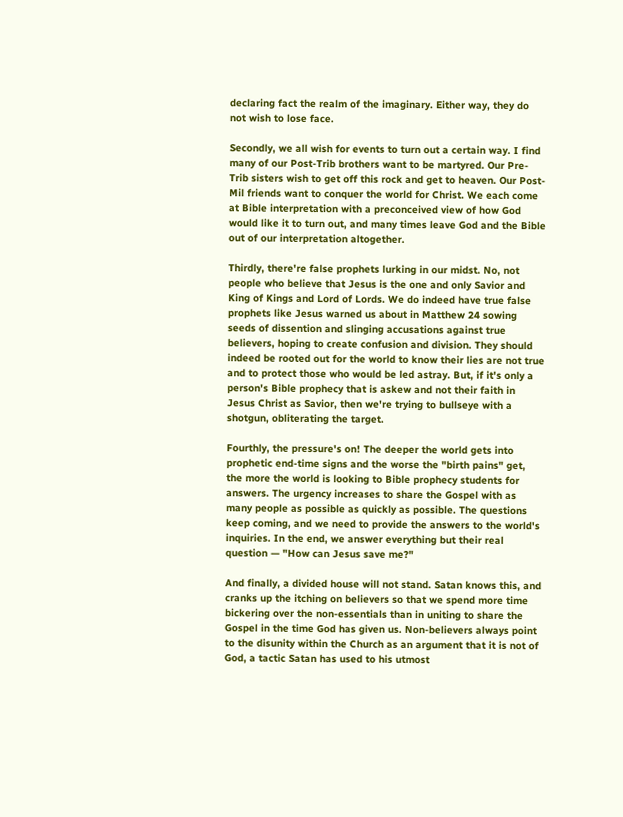declaring fact the realm of the imaginary. Either way, they do not wish to lose face.

Secondly, we all wish for events to turn out a certain way. I find many of our Post-Trib brothers want to be martyred. Our Pre-Trib sisters wish to get off this rock and get to heaven. Our Post-Mil friends want to conquer the world for Christ. We each come at Bible interpretation with a preconceived view of how God would like it to turn out, and many times leave God and the Bible out of our interpretation altogether.

Thirdly, there're false prophets lurking in our midst. No, not people who believe that Jesus is the one and only Savior and King of Kings and Lord of Lords. We do indeed have true false prophets like Jesus warned us about in Matthew 24 sowing seeds of dissention and slinging accusations against true believers, hoping to create confusion and division. They should indeed be rooted out for the world to know their lies are not true and to protect those who would be led astray. But, if it's only a person's Bible prophecy that is askew and not their faith in Jesus Christ as Savior, then we're trying to bullseye with a shotgun, obliterating the target.

Fourthly, the pressure's on! The deeper the world gets into prophetic end-time signs and the worse the "birth pains" get, the more the world is looking to Bible prophecy students for answers. The urgency increases to share the Gospel with as many people as possible as quickly as possible. The questions keep coming, and we need to provide the answers to the world's inquiries. In the end, we answer everything but their real question — "How can Jesus save me?"

And finally, a divided house will not stand. Satan knows this, and cranks up the itching on believers so that we spend more time bickering over the non-essentials than in uniting to share the Gospel in the time God has given us. Non-believers always point to the disunity within the Church as an argument that it is not of God, a tactic Satan has used to his utmost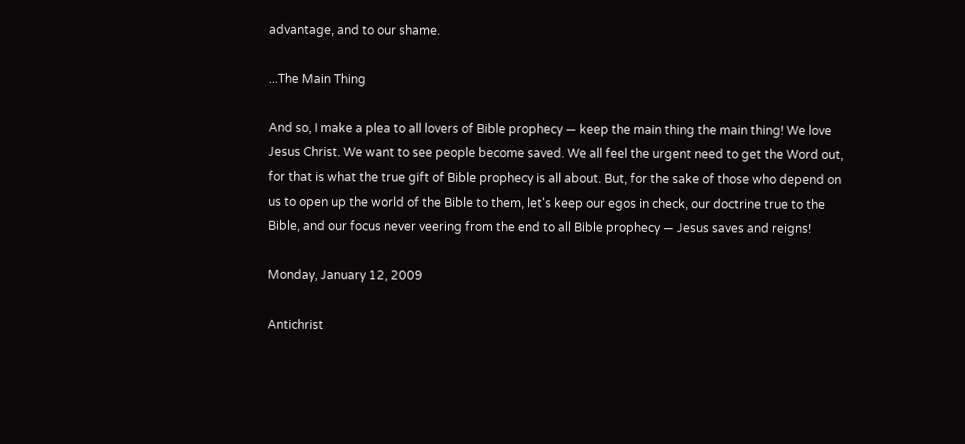advantage, and to our shame.

...The Main Thing

And so, I make a plea to all lovers of Bible prophecy — keep the main thing the main thing! We love Jesus Christ. We want to see people become saved. We all feel the urgent need to get the Word out, for that is what the true gift of Bible prophecy is all about. But, for the sake of those who depend on us to open up the world of the Bible to them, let's keep our egos in check, our doctrine true to the Bible, and our focus never veering from the end to all Bible prophecy — Jesus saves and reigns!

Monday, January 12, 2009

Antichrist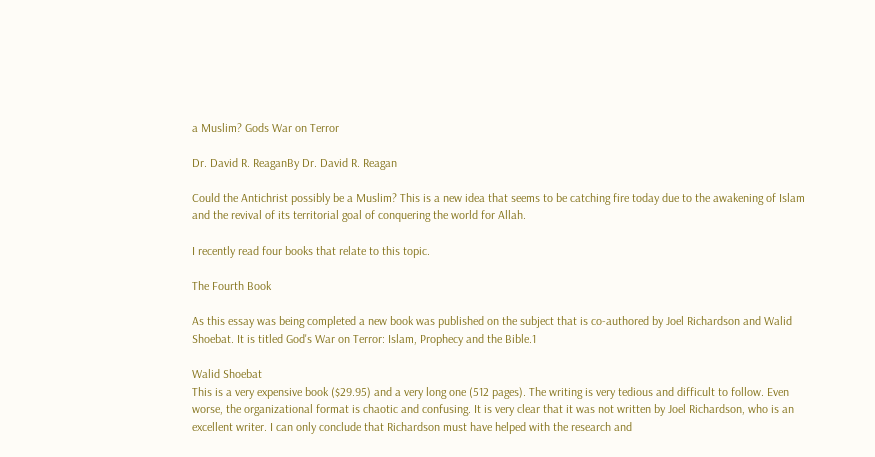a Muslim? Gods War on Terror

Dr. David R. ReaganBy Dr. David R. Reagan

Could the Antichrist possibly be a Muslim? This is a new idea that seems to be catching fire today due to the awakening of Islam and the revival of its territorial goal of conquering the world for Allah.

I recently read four books that relate to this topic.

The Fourth Book

As this essay was being completed a new book was published on the subject that is co-authored by Joel Richardson and Walid Shoebat. It is titled God's War on Terror: Islam, Prophecy and the Bible.1

Walid Shoebat
This is a very expensive book ($29.95) and a very long one (512 pages). The writing is very tedious and difficult to follow. Even worse, the organizational format is chaotic and confusing. It is very clear that it was not written by Joel Richardson, who is an excellent writer. I can only conclude that Richardson must have helped with the research and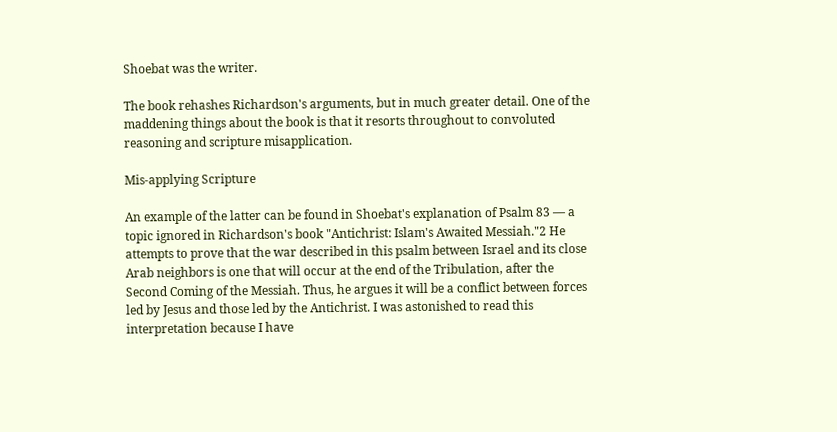Shoebat was the writer.

The book rehashes Richardson's arguments, but in much greater detail. One of the maddening things about the book is that it resorts throughout to convoluted reasoning and scripture misapplication.

Mis-applying Scripture

An example of the latter can be found in Shoebat's explanation of Psalm 83 — a topic ignored in Richardson's book "Antichrist: Islam's Awaited Messiah."2 He attempts to prove that the war described in this psalm between Israel and its close Arab neighbors is one that will occur at the end of the Tribulation, after the Second Coming of the Messiah. Thus, he argues it will be a conflict between forces led by Jesus and those led by the Antichrist. I was astonished to read this interpretation because I have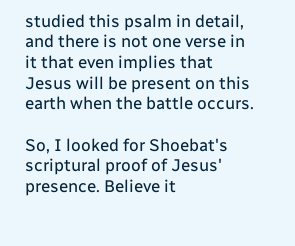studied this psalm in detail, and there is not one verse in it that even implies that Jesus will be present on this earth when the battle occurs.

So, I looked for Shoebat's scriptural proof of Jesus' presence. Believe it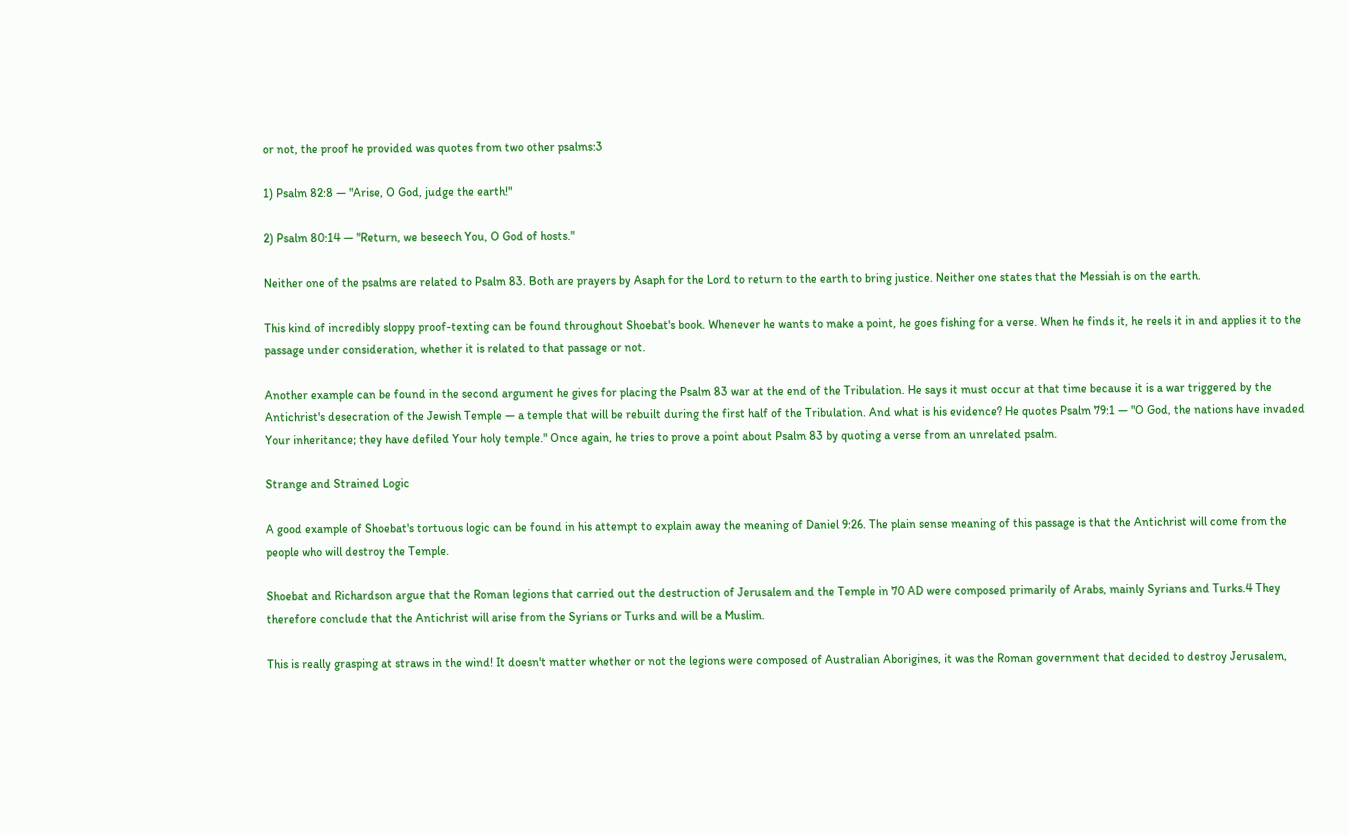or not, the proof he provided was quotes from two other psalms:3

1) Psalm 82:8 — "Arise, O God, judge the earth!"

2) Psalm 80:14 — "Return, we beseech You, O God of hosts."

Neither one of the psalms are related to Psalm 83. Both are prayers by Asaph for the Lord to return to the earth to bring justice. Neither one states that the Messiah is on the earth.

This kind of incredibly sloppy proof-texting can be found throughout Shoebat's book. Whenever he wants to make a point, he goes fishing for a verse. When he finds it, he reels it in and applies it to the passage under consideration, whether it is related to that passage or not.

Another example can be found in the second argument he gives for placing the Psalm 83 war at the end of the Tribulation. He says it must occur at that time because it is a war triggered by the Antichrist's desecration of the Jewish Temple — a temple that will be rebuilt during the first half of the Tribulation. And what is his evidence? He quotes Psalm 79:1 — "O God, the nations have invaded Your inheritance; they have defiled Your holy temple." Once again, he tries to prove a point about Psalm 83 by quoting a verse from an unrelated psalm.

Strange and Strained Logic

A good example of Shoebat's tortuous logic can be found in his attempt to explain away the meaning of Daniel 9:26. The plain sense meaning of this passage is that the Antichrist will come from the people who will destroy the Temple.

Shoebat and Richardson argue that the Roman legions that carried out the destruction of Jerusalem and the Temple in 70 AD were composed primarily of Arabs, mainly Syrians and Turks.4 They therefore conclude that the Antichrist will arise from the Syrians or Turks and will be a Muslim.

This is really grasping at straws in the wind! It doesn't matter whether or not the legions were composed of Australian Aborigines, it was the Roman government that decided to destroy Jerusalem,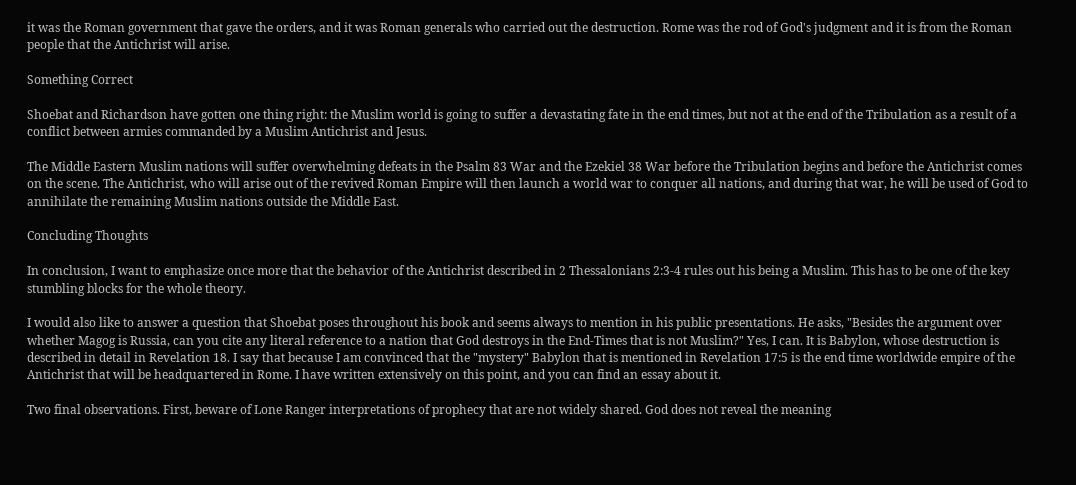it was the Roman government that gave the orders, and it was Roman generals who carried out the destruction. Rome was the rod of God's judgment and it is from the Roman people that the Antichrist will arise.

Something Correct

Shoebat and Richardson have gotten one thing right: the Muslim world is going to suffer a devastating fate in the end times, but not at the end of the Tribulation as a result of a conflict between armies commanded by a Muslim Antichrist and Jesus.

The Middle Eastern Muslim nations will suffer overwhelming defeats in the Psalm 83 War and the Ezekiel 38 War before the Tribulation begins and before the Antichrist comes on the scene. The Antichrist, who will arise out of the revived Roman Empire will then launch a world war to conquer all nations, and during that war, he will be used of God to annihilate the remaining Muslim nations outside the Middle East.

Concluding Thoughts

In conclusion, I want to emphasize once more that the behavior of the Antichrist described in 2 Thessalonians 2:3-4 rules out his being a Muslim. This has to be one of the key stumbling blocks for the whole theory.

I would also like to answer a question that Shoebat poses throughout his book and seems always to mention in his public presentations. He asks, "Besides the argument over whether Magog is Russia, can you cite any literal reference to a nation that God destroys in the End-Times that is not Muslim?" Yes, I can. It is Babylon, whose destruction is described in detail in Revelation 18. I say that because I am convinced that the "mystery" Babylon that is mentioned in Revelation 17:5 is the end time worldwide empire of the Antichrist that will be headquartered in Rome. I have written extensively on this point, and you can find an essay about it.

Two final observations. First, beware of Lone Ranger interpretations of prophecy that are not widely shared. God does not reveal the meaning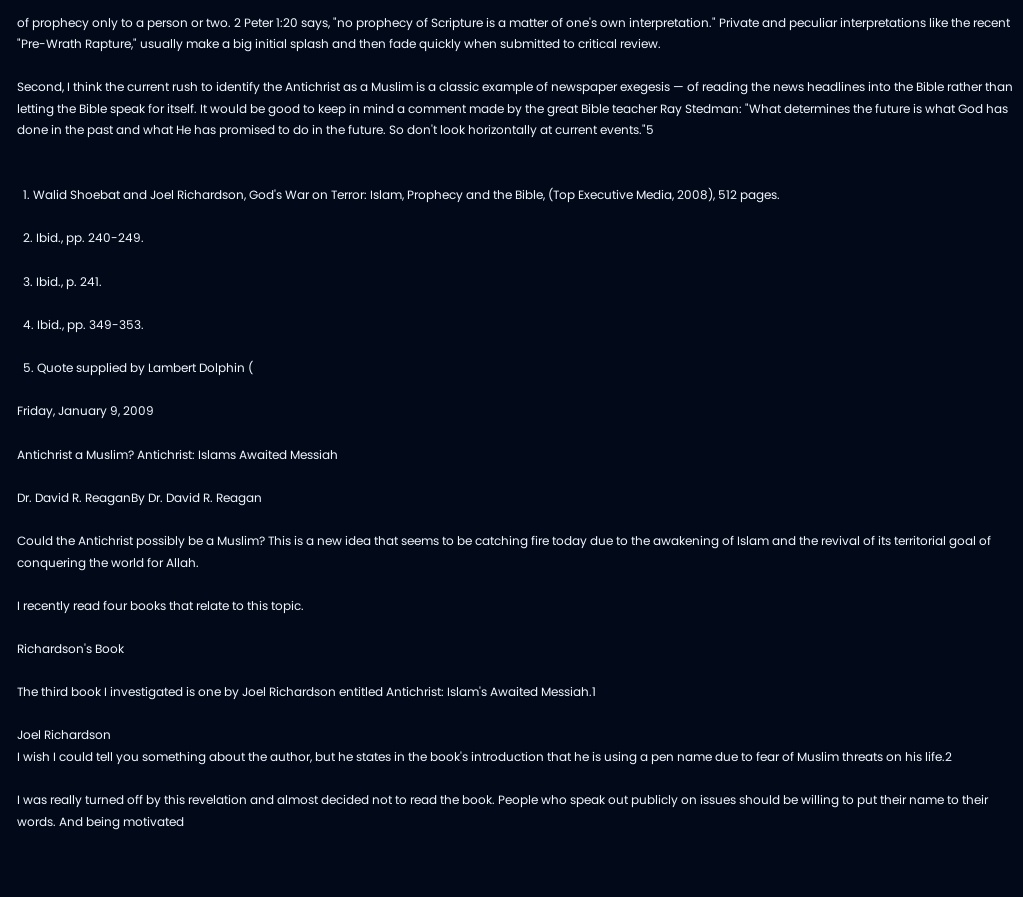of prophecy only to a person or two. 2 Peter 1:20 says, "no prophecy of Scripture is a matter of one's own interpretation." Private and peculiar interpretations like the recent "Pre-Wrath Rapture," usually make a big initial splash and then fade quickly when submitted to critical review.

Second, I think the current rush to identify the Antichrist as a Muslim is a classic example of newspaper exegesis — of reading the news headlines into the Bible rather than letting the Bible speak for itself. It would be good to keep in mind a comment made by the great Bible teacher Ray Stedman: "What determines the future is what God has done in the past and what He has promised to do in the future. So don't look horizontally at current events."5


  1. Walid Shoebat and Joel Richardson, God's War on Terror: Islam, Prophecy and the Bible, (Top Executive Media, 2008), 512 pages.

  2. Ibid., pp. 240-249.

  3. Ibid., p. 241.

  4. Ibid., pp. 349-353.

  5. Quote supplied by Lambert Dolphin (

Friday, January 9, 2009

Antichrist a Muslim? Antichrist: Islams Awaited Messiah

Dr. David R. ReaganBy Dr. David R. Reagan

Could the Antichrist possibly be a Muslim? This is a new idea that seems to be catching fire today due to the awakening of Islam and the revival of its territorial goal of conquering the world for Allah.

I recently read four books that relate to this topic.

Richardson's Book

The third book I investigated is one by Joel Richardson entitled Antichrist: Islam's Awaited Messiah.1

Joel Richardson
I wish I could tell you something about the author, but he states in the book's introduction that he is using a pen name due to fear of Muslim threats on his life.2

I was really turned off by this revelation and almost decided not to read the book. People who speak out publicly on issues should be willing to put their name to their words. And being motivated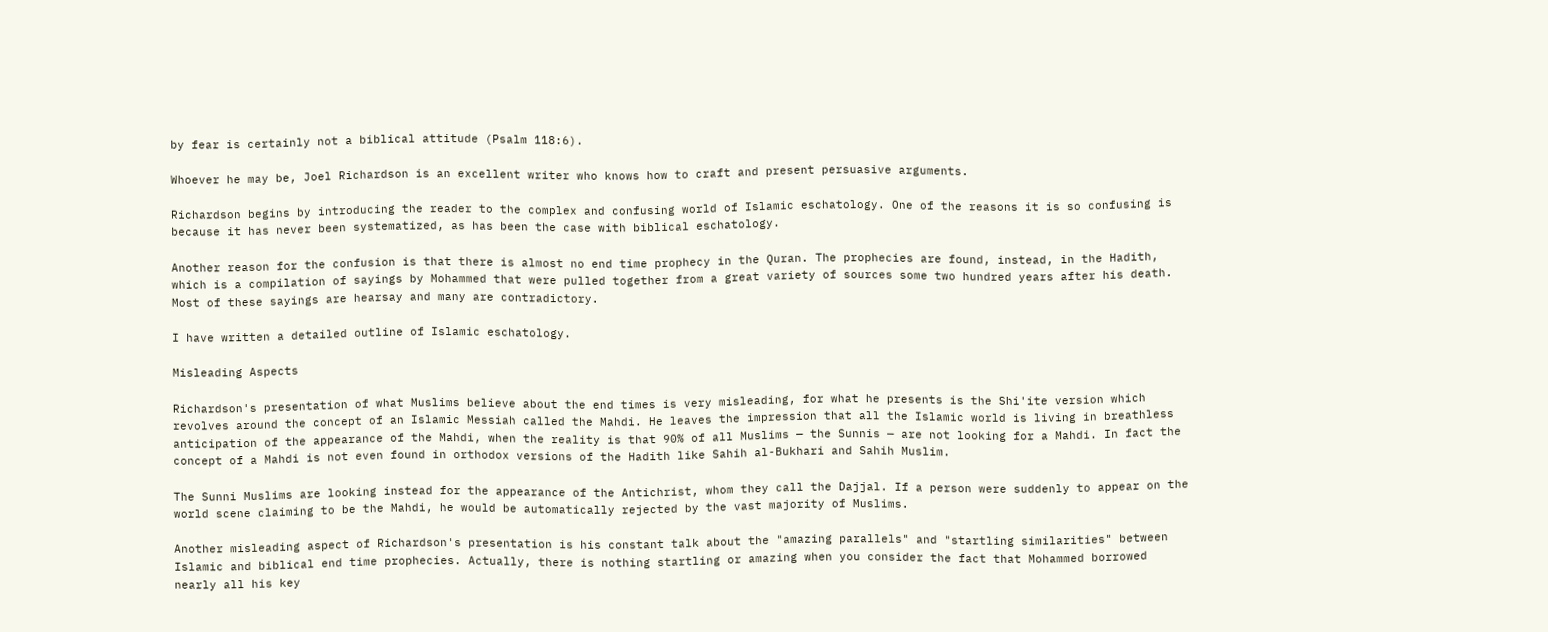by fear is certainly not a biblical attitude (Psalm 118:6).

Whoever he may be, Joel Richardson is an excellent writer who knows how to craft and present persuasive arguments.

Richardson begins by introducing the reader to the complex and confusing world of Islamic eschatology. One of the reasons it is so confusing is because it has never been systematized, as has been the case with biblical eschatology.

Another reason for the confusion is that there is almost no end time prophecy in the Quran. The prophecies are found, instead, in the Hadith, which is a compilation of sayings by Mohammed that were pulled together from a great variety of sources some two hundred years after his death. Most of these sayings are hearsay and many are contradictory.

I have written a detailed outline of Islamic eschatology.

Misleading Aspects

Richardson's presentation of what Muslims believe about the end times is very misleading, for what he presents is the Shi'ite version which revolves around the concept of an Islamic Messiah called the Mahdi. He leaves the impression that all the Islamic world is living in breathless anticipation of the appearance of the Mahdi, when the reality is that 90% of all Muslims — the Sunnis — are not looking for a Mahdi. In fact the concept of a Mahdi is not even found in orthodox versions of the Hadith like Sahih al-Bukhari and Sahih Muslim.

The Sunni Muslims are looking instead for the appearance of the Antichrist, whom they call the Dajjal. If a person were suddenly to appear on the world scene claiming to be the Mahdi, he would be automatically rejected by the vast majority of Muslims.

Another misleading aspect of Richardson's presentation is his constant talk about the "amazing parallels" and "startling similarities" between Islamic and biblical end time prophecies. Actually, there is nothing startling or amazing when you consider the fact that Mohammed borrowed nearly all his key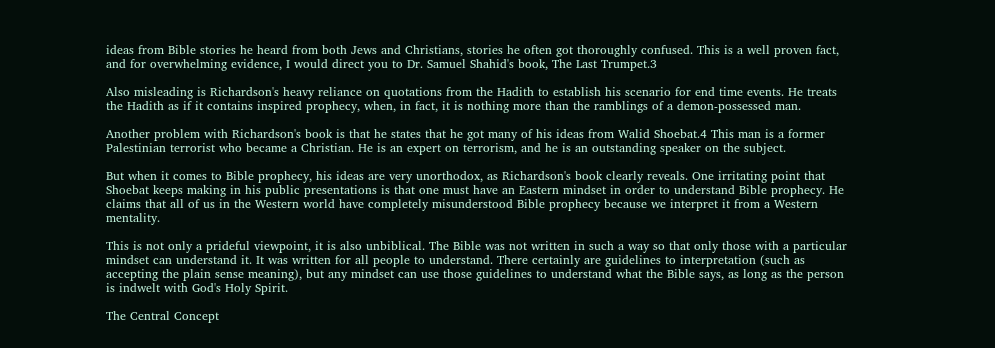ideas from Bible stories he heard from both Jews and Christians, stories he often got thoroughly confused. This is a well proven fact, and for overwhelming evidence, I would direct you to Dr. Samuel Shahid's book, The Last Trumpet.3

Also misleading is Richardson's heavy reliance on quotations from the Hadith to establish his scenario for end time events. He treats the Hadith as if it contains inspired prophecy, when, in fact, it is nothing more than the ramblings of a demon-possessed man.

Another problem with Richardson's book is that he states that he got many of his ideas from Walid Shoebat.4 This man is a former Palestinian terrorist who became a Christian. He is an expert on terrorism, and he is an outstanding speaker on the subject.

But when it comes to Bible prophecy, his ideas are very unorthodox, as Richardson's book clearly reveals. One irritating point that Shoebat keeps making in his public presentations is that one must have an Eastern mindset in order to understand Bible prophecy. He claims that all of us in the Western world have completely misunderstood Bible prophecy because we interpret it from a Western mentality.

This is not only a prideful viewpoint, it is also unbiblical. The Bible was not written in such a way so that only those with a particular mindset can understand it. It was written for all people to understand. There certainly are guidelines to interpretation (such as accepting the plain sense meaning), but any mindset can use those guidelines to understand what the Bible says, as long as the person is indwelt with God's Holy Spirit.

The Central Concept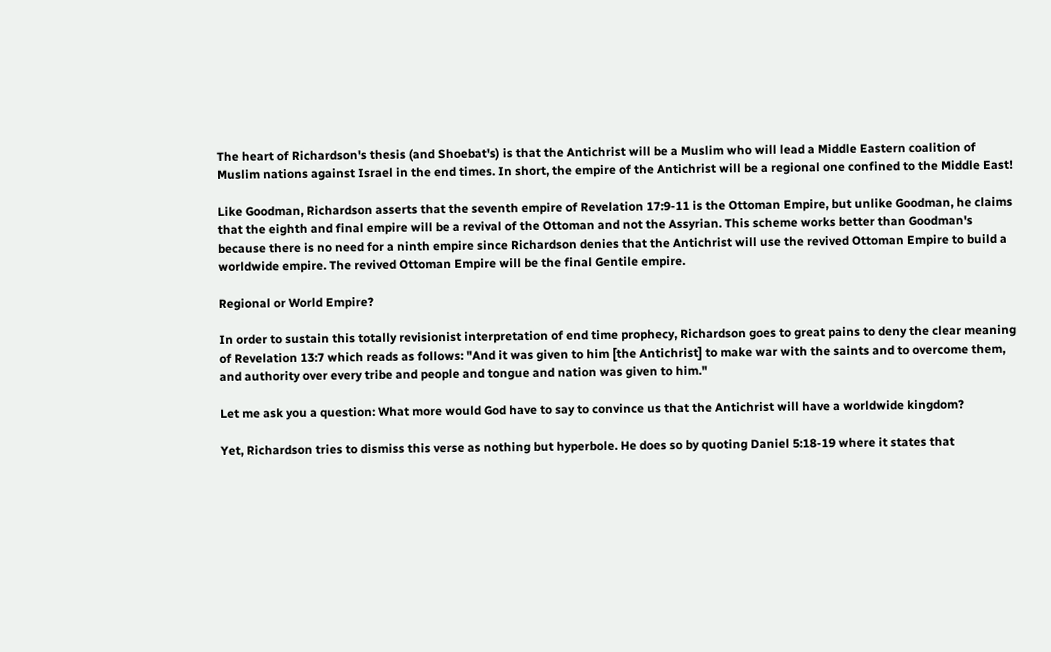The heart of Richardson's thesis (and Shoebat's) is that the Antichrist will be a Muslim who will lead a Middle Eastern coalition of Muslim nations against Israel in the end times. In short, the empire of the Antichrist will be a regional one confined to the Middle East!

Like Goodman, Richardson asserts that the seventh empire of Revelation 17:9-11 is the Ottoman Empire, but unlike Goodman, he claims that the eighth and final empire will be a revival of the Ottoman and not the Assyrian. This scheme works better than Goodman's because there is no need for a ninth empire since Richardson denies that the Antichrist will use the revived Ottoman Empire to build a worldwide empire. The revived Ottoman Empire will be the final Gentile empire.

Regional or World Empire?

In order to sustain this totally revisionist interpretation of end time prophecy, Richardson goes to great pains to deny the clear meaning of Revelation 13:7 which reads as follows: "And it was given to him [the Antichrist] to make war with the saints and to overcome them, and authority over every tribe and people and tongue and nation was given to him."

Let me ask you a question: What more would God have to say to convince us that the Antichrist will have a worldwide kingdom?

Yet, Richardson tries to dismiss this verse as nothing but hyperbole. He does so by quoting Daniel 5:18-19 where it states that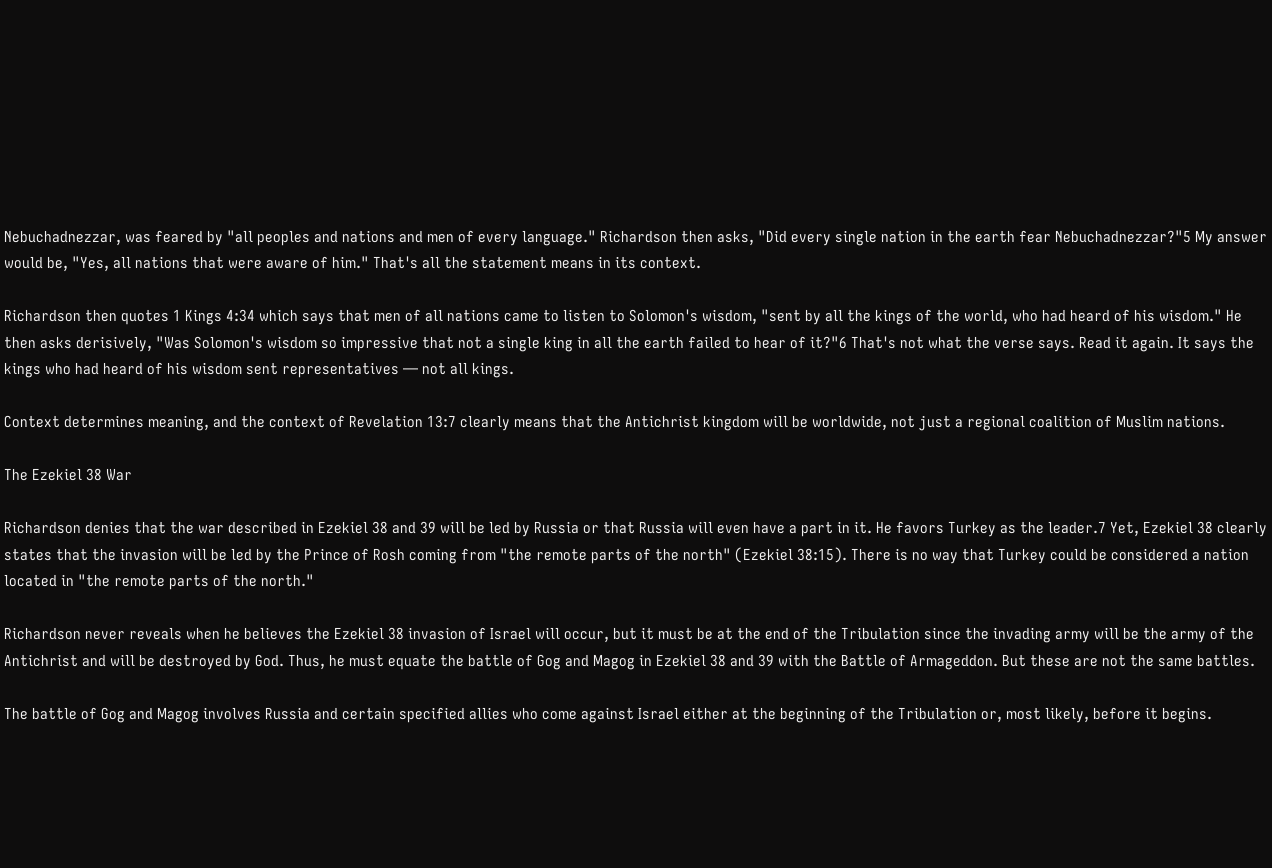Nebuchadnezzar, was feared by "all peoples and nations and men of every language." Richardson then asks, "Did every single nation in the earth fear Nebuchadnezzar?"5 My answer would be, "Yes, all nations that were aware of him." That's all the statement means in its context.

Richardson then quotes 1 Kings 4:34 which says that men of all nations came to listen to Solomon's wisdom, "sent by all the kings of the world, who had heard of his wisdom." He then asks derisively, "Was Solomon's wisdom so impressive that not a single king in all the earth failed to hear of it?"6 That's not what the verse says. Read it again. It says the kings who had heard of his wisdom sent representatives — not all kings.

Context determines meaning, and the context of Revelation 13:7 clearly means that the Antichrist kingdom will be worldwide, not just a regional coalition of Muslim nations.

The Ezekiel 38 War

Richardson denies that the war described in Ezekiel 38 and 39 will be led by Russia or that Russia will even have a part in it. He favors Turkey as the leader.7 Yet, Ezekiel 38 clearly states that the invasion will be led by the Prince of Rosh coming from "the remote parts of the north" (Ezekiel 38:15). There is no way that Turkey could be considered a nation located in "the remote parts of the north."

Richardson never reveals when he believes the Ezekiel 38 invasion of Israel will occur, but it must be at the end of the Tribulation since the invading army will be the army of the Antichrist and will be destroyed by God. Thus, he must equate the battle of Gog and Magog in Ezekiel 38 and 39 with the Battle of Armageddon. But these are not the same battles.

The battle of Gog and Magog involves Russia and certain specified allies who come against Israel either at the beginning of the Tribulation or, most likely, before it begins.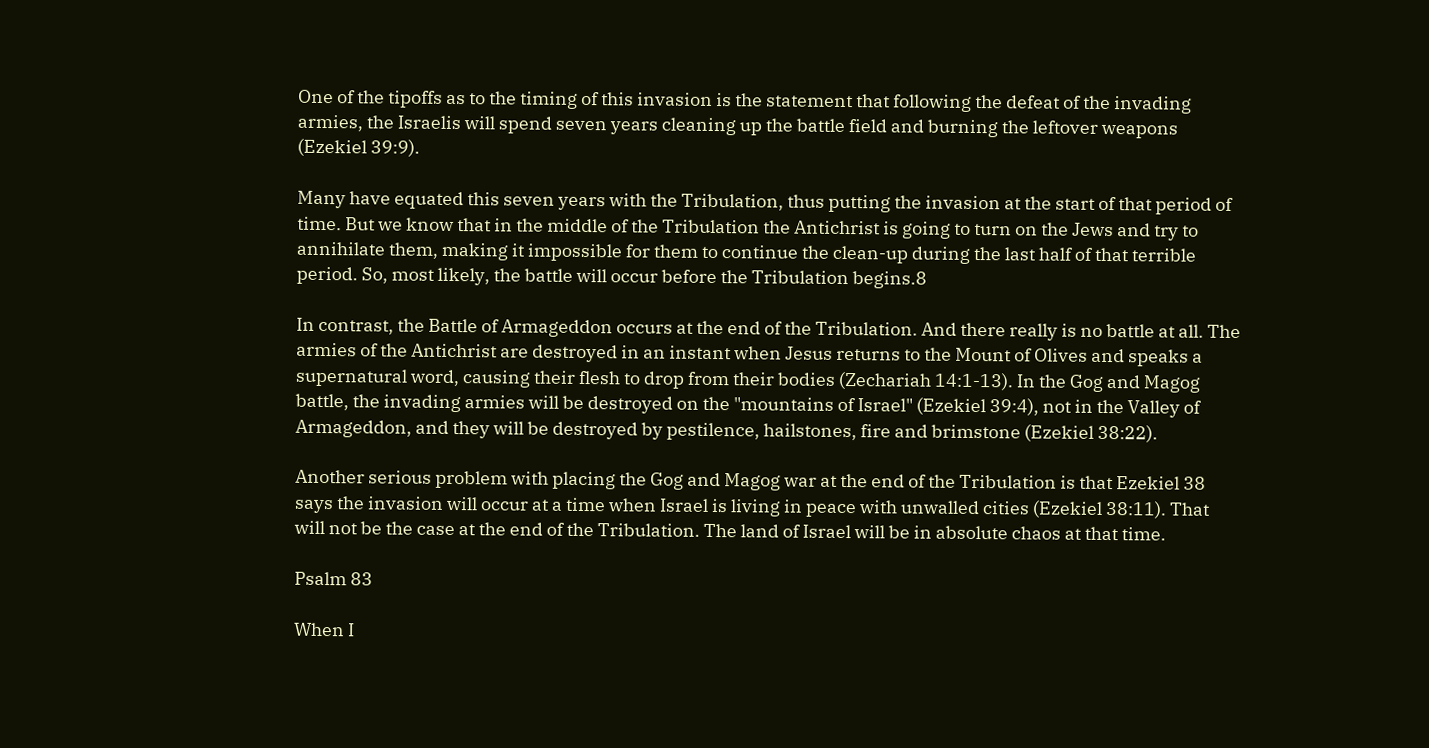One of the tipoffs as to the timing of this invasion is the statement that following the defeat of the invading armies, the Israelis will spend seven years cleaning up the battle field and burning the leftover weapons (Ezekiel 39:9).

Many have equated this seven years with the Tribulation, thus putting the invasion at the start of that period of time. But we know that in the middle of the Tribulation the Antichrist is going to turn on the Jews and try to annihilate them, making it impossible for them to continue the clean-up during the last half of that terrible period. So, most likely, the battle will occur before the Tribulation begins.8

In contrast, the Battle of Armageddon occurs at the end of the Tribulation. And there really is no battle at all. The armies of the Antichrist are destroyed in an instant when Jesus returns to the Mount of Olives and speaks a supernatural word, causing their flesh to drop from their bodies (Zechariah 14:1-13). In the Gog and Magog battle, the invading armies will be destroyed on the "mountains of Israel" (Ezekiel 39:4), not in the Valley of Armageddon, and they will be destroyed by pestilence, hailstones, fire and brimstone (Ezekiel 38:22).

Another serious problem with placing the Gog and Magog war at the end of the Tribulation is that Ezekiel 38 says the invasion will occur at a time when Israel is living in peace with unwalled cities (Ezekiel 38:11). That will not be the case at the end of the Tribulation. The land of Israel will be in absolute chaos at that time.

Psalm 83

When I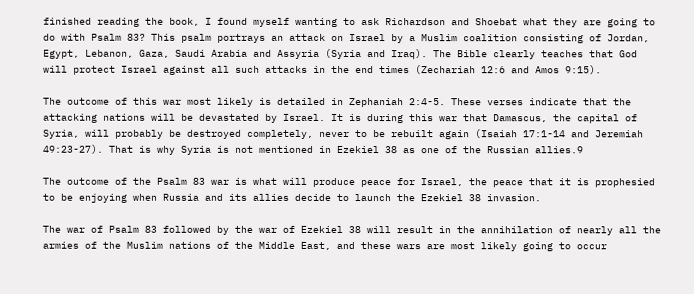finished reading the book, I found myself wanting to ask Richardson and Shoebat what they are going to do with Psalm 83? This psalm portrays an attack on Israel by a Muslim coalition consisting of Jordan, Egypt, Lebanon, Gaza, Saudi Arabia and Assyria (Syria and Iraq). The Bible clearly teaches that God will protect Israel against all such attacks in the end times (Zechariah 12:6 and Amos 9:15).

The outcome of this war most likely is detailed in Zephaniah 2:4-5. These verses indicate that the attacking nations will be devastated by Israel. It is during this war that Damascus, the capital of Syria, will probably be destroyed completely, never to be rebuilt again (Isaiah 17:1-14 and Jeremiah 49:23-27). That is why Syria is not mentioned in Ezekiel 38 as one of the Russian allies.9

The outcome of the Psalm 83 war is what will produce peace for Israel, the peace that it is prophesied to be enjoying when Russia and its allies decide to launch the Ezekiel 38 invasion.

The war of Psalm 83 followed by the war of Ezekiel 38 will result in the annihilation of nearly all the armies of the Muslim nations of the Middle East, and these wars are most likely going to occur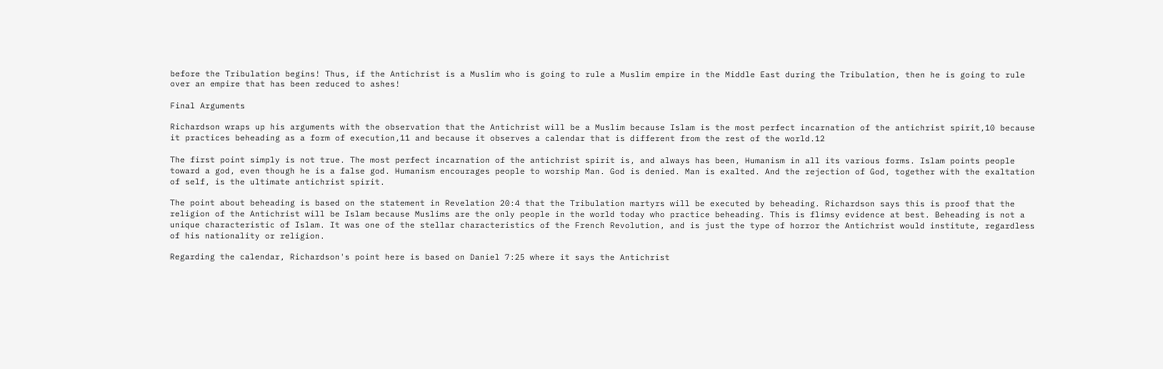before the Tribulation begins! Thus, if the Antichrist is a Muslim who is going to rule a Muslim empire in the Middle East during the Tribulation, then he is going to rule over an empire that has been reduced to ashes!

Final Arguments

Richardson wraps up his arguments with the observation that the Antichrist will be a Muslim because Islam is the most perfect incarnation of the antichrist spirit,10 because it practices beheading as a form of execution,11 and because it observes a calendar that is different from the rest of the world.12

The first point simply is not true. The most perfect incarnation of the antichrist spirit is, and always has been, Humanism in all its various forms. Islam points people toward a god, even though he is a false god. Humanism encourages people to worship Man. God is denied. Man is exalted. And the rejection of God, together with the exaltation of self, is the ultimate antichrist spirit.

The point about beheading is based on the statement in Revelation 20:4 that the Tribulation martyrs will be executed by beheading. Richardson says this is proof that the religion of the Antichrist will be Islam because Muslims are the only people in the world today who practice beheading. This is flimsy evidence at best. Beheading is not a unique characteristic of Islam. It was one of the stellar characteristics of the French Revolution, and is just the type of horror the Antichrist would institute, regardless of his nationality or religion.

Regarding the calendar, Richardson's point here is based on Daniel 7:25 where it says the Antichrist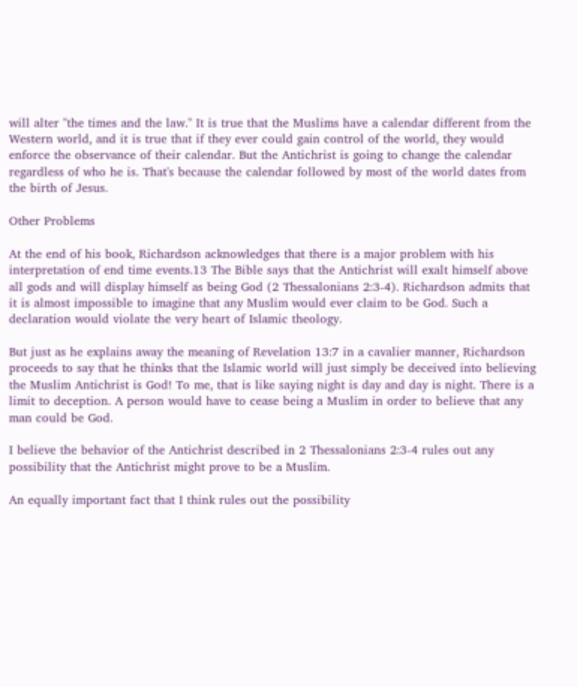will alter "the times and the law." It is true that the Muslims have a calendar different from the Western world, and it is true that if they ever could gain control of the world, they would enforce the observance of their calendar. But the Antichrist is going to change the calendar regardless of who he is. That's because the calendar followed by most of the world dates from the birth of Jesus.

Other Problems

At the end of his book, Richardson acknowledges that there is a major problem with his interpretation of end time events.13 The Bible says that the Antichrist will exalt himself above all gods and will display himself as being God (2 Thessalonians 2:3-4). Richardson admits that it is almost impossible to imagine that any Muslim would ever claim to be God. Such a declaration would violate the very heart of Islamic theology.

But just as he explains away the meaning of Revelation 13:7 in a cavalier manner, Richardson proceeds to say that he thinks that the Islamic world will just simply be deceived into believing the Muslim Antichrist is God! To me, that is like saying night is day and day is night. There is a limit to deception. A person would have to cease being a Muslim in order to believe that any man could be God.

I believe the behavior of the Antichrist described in 2 Thessalonians 2:3-4 rules out any possibility that the Antichrist might prove to be a Muslim.

An equally important fact that I think rules out the possibility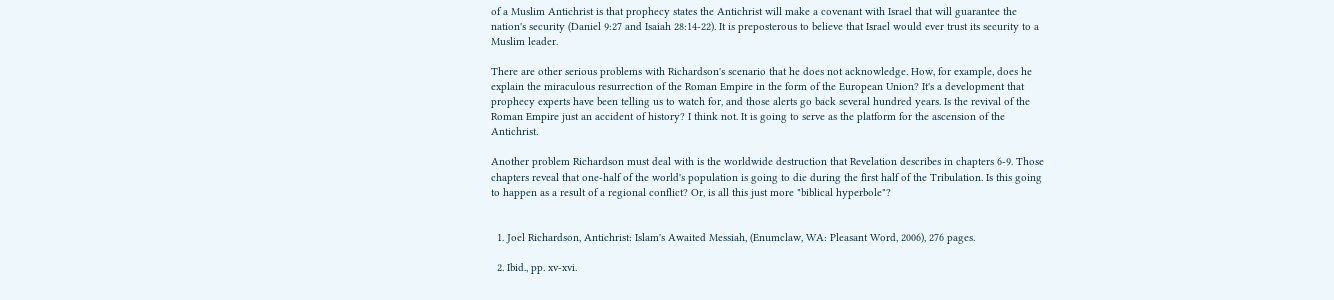of a Muslim Antichrist is that prophecy states the Antichrist will make a covenant with Israel that will guarantee the nation's security (Daniel 9:27 and Isaiah 28:14-22). It is preposterous to believe that Israel would ever trust its security to a Muslim leader.

There are other serious problems with Richardson's scenario that he does not acknowledge. How, for example, does he explain the miraculous resurrection of the Roman Empire in the form of the European Union? It's a development that prophecy experts have been telling us to watch for, and those alerts go back several hundred years. Is the revival of the Roman Empire just an accident of history? I think not. It is going to serve as the platform for the ascension of the Antichrist.

Another problem Richardson must deal with is the worldwide destruction that Revelation describes in chapters 6-9. Those chapters reveal that one-half of the world's population is going to die during the first half of the Tribulation. Is this going to happen as a result of a regional conflict? Or, is all this just more "biblical hyperbole"?


  1. Joel Richardson, Antichrist: Islam's Awaited Messiah, (Enumclaw, WA: Pleasant Word, 2006), 276 pages.

  2. Ibid., pp. xv-xvi.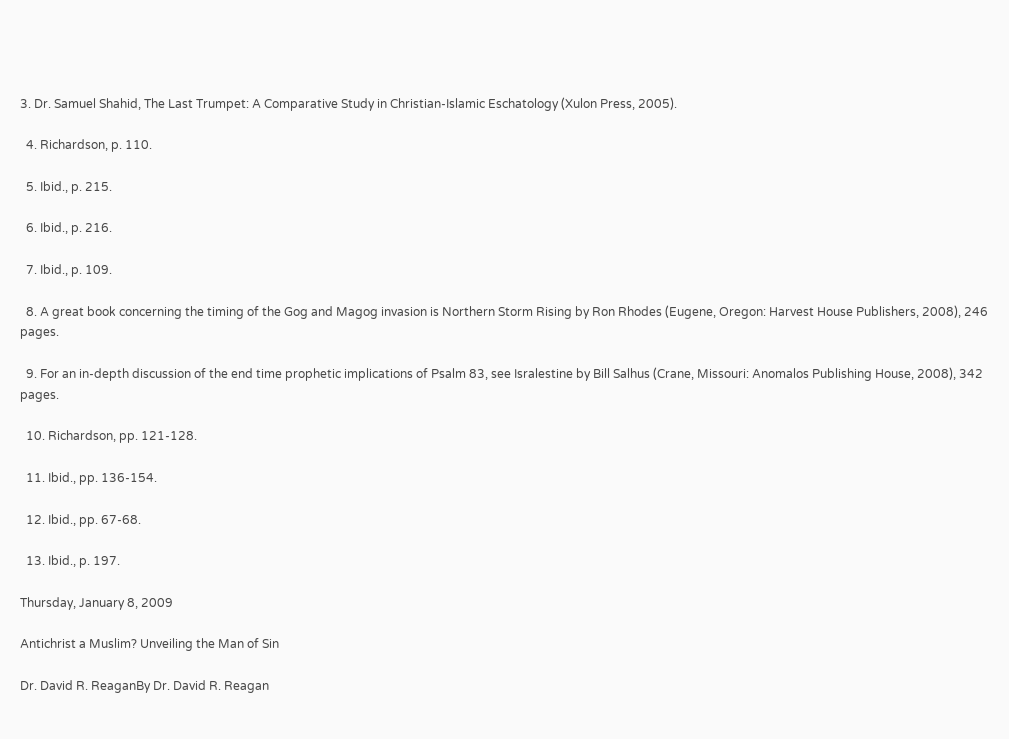3. Dr. Samuel Shahid, The Last Trumpet: A Comparative Study in Christian-Islamic Eschatology (Xulon Press, 2005).

  4. Richardson, p. 110.

  5. Ibid., p. 215.

  6. Ibid., p. 216.

  7. Ibid., p. 109.

  8. A great book concerning the timing of the Gog and Magog invasion is Northern Storm Rising by Ron Rhodes (Eugene, Oregon: Harvest House Publishers, 2008), 246 pages.

  9. For an in-depth discussion of the end time prophetic implications of Psalm 83, see Isralestine by Bill Salhus (Crane, Missouri: Anomalos Publishing House, 2008), 342 pages.

  10. Richardson, pp. 121-128.

  11. Ibid., pp. 136-154.

  12. Ibid., pp. 67-68.

  13. Ibid., p. 197.

Thursday, January 8, 2009

Antichrist a Muslim? Unveiling the Man of Sin

Dr. David R. ReaganBy Dr. David R. Reagan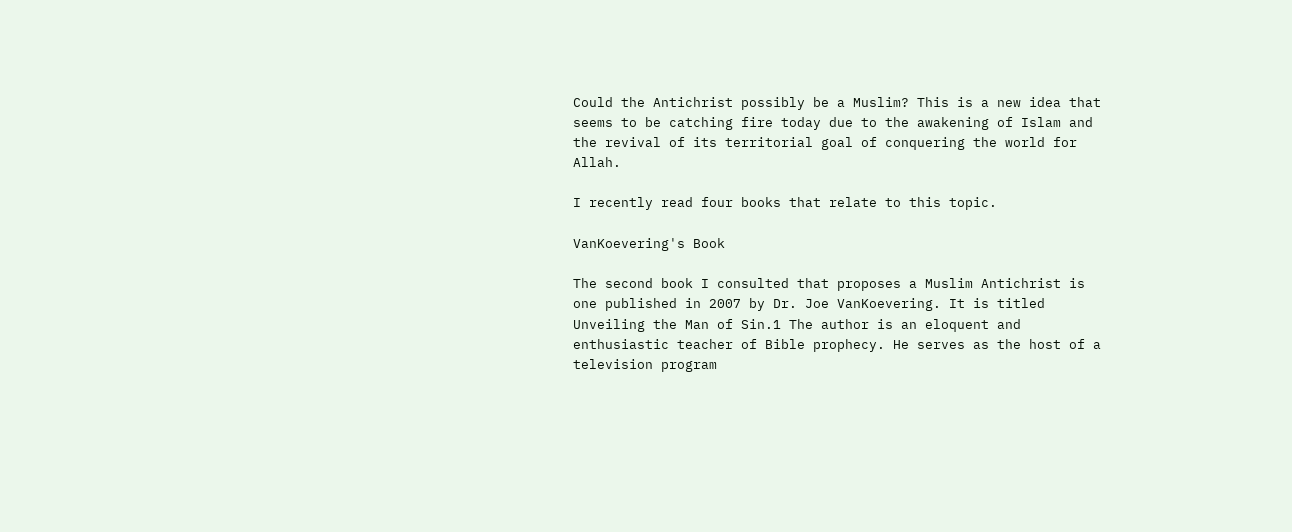Could the Antichrist possibly be a Muslim? This is a new idea that seems to be catching fire today due to the awakening of Islam and the revival of its territorial goal of conquering the world for Allah.

I recently read four books that relate to this topic.

VanKoevering's Book

The second book I consulted that proposes a Muslim Antichrist is one published in 2007 by Dr. Joe VanKoevering. It is titled Unveiling the Man of Sin.1 The author is an eloquent and enthusiastic teacher of Bible prophecy. He serves as the host of a television program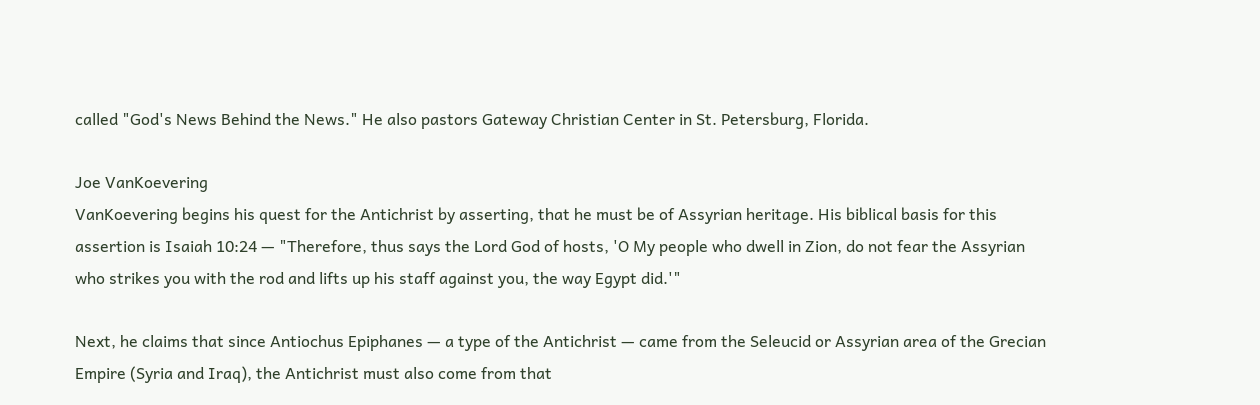called "God's News Behind the News." He also pastors Gateway Christian Center in St. Petersburg, Florida.

Joe VanKoevering
VanKoevering begins his quest for the Antichrist by asserting, that he must be of Assyrian heritage. His biblical basis for this assertion is Isaiah 10:24 — "Therefore, thus says the Lord God of hosts, 'O My people who dwell in Zion, do not fear the Assyrian who strikes you with the rod and lifts up his staff against you, the way Egypt did.'"

Next, he claims that since Antiochus Epiphanes — a type of the Antichrist — came from the Seleucid or Assyrian area of the Grecian Empire (Syria and Iraq), the Antichrist must also come from that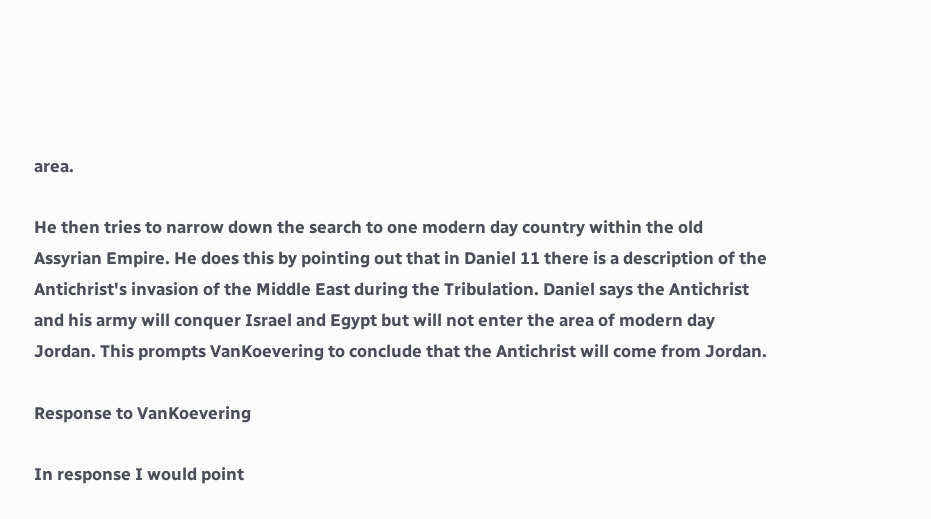area.

He then tries to narrow down the search to one modern day country within the old Assyrian Empire. He does this by pointing out that in Daniel 11 there is a description of the Antichrist's invasion of the Middle East during the Tribulation. Daniel says the Antichrist and his army will conquer Israel and Egypt but will not enter the area of modern day Jordan. This prompts VanKoevering to conclude that the Antichrist will come from Jordan.

Response to VanKoevering

In response I would point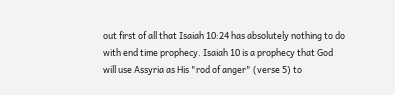out first of all that Isaiah 10:24 has absolutely nothing to do with end time prophecy. Isaiah 10 is a prophecy that God will use Assyria as His "rod of anger" (verse 5) to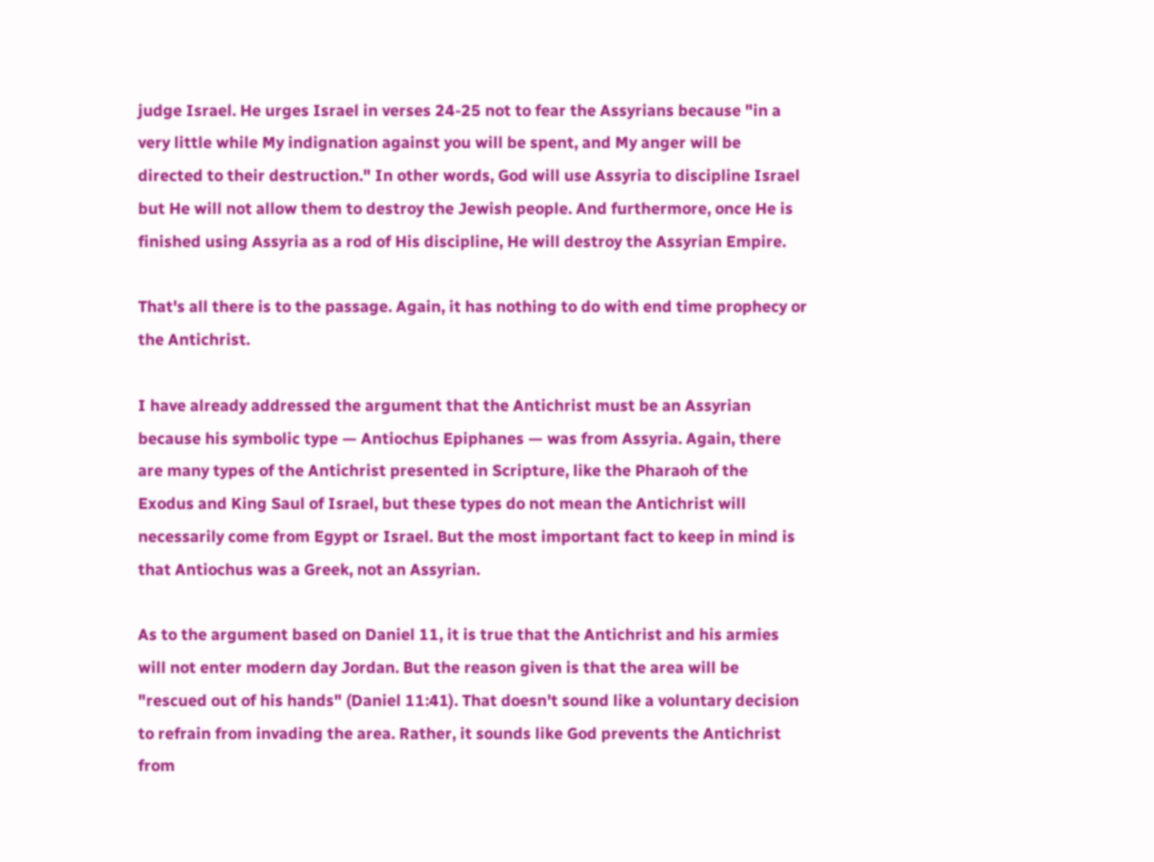judge Israel. He urges Israel in verses 24-25 not to fear the Assyrians because "in a very little while My indignation against you will be spent, and My anger will be directed to their destruction." In other words, God will use Assyria to discipline Israel but He will not allow them to destroy the Jewish people. And furthermore, once He is finished using Assyria as a rod of His discipline, He will destroy the Assyrian Empire.

That's all there is to the passage. Again, it has nothing to do with end time prophecy or the Antichrist.

I have already addressed the argument that the Antichrist must be an Assyrian because his symbolic type — Antiochus Epiphanes — was from Assyria. Again, there are many types of the Antichrist presented in Scripture, like the Pharaoh of the Exodus and King Saul of Israel, but these types do not mean the Antichrist will necessarily come from Egypt or Israel. But the most important fact to keep in mind is that Antiochus was a Greek, not an Assyrian.

As to the argument based on Daniel 11, it is true that the Antichrist and his armies will not enter modern day Jordan. But the reason given is that the area will be "rescued out of his hands" (Daniel 11:41). That doesn't sound like a voluntary decision to refrain from invading the area. Rather, it sounds like God prevents the Antichrist from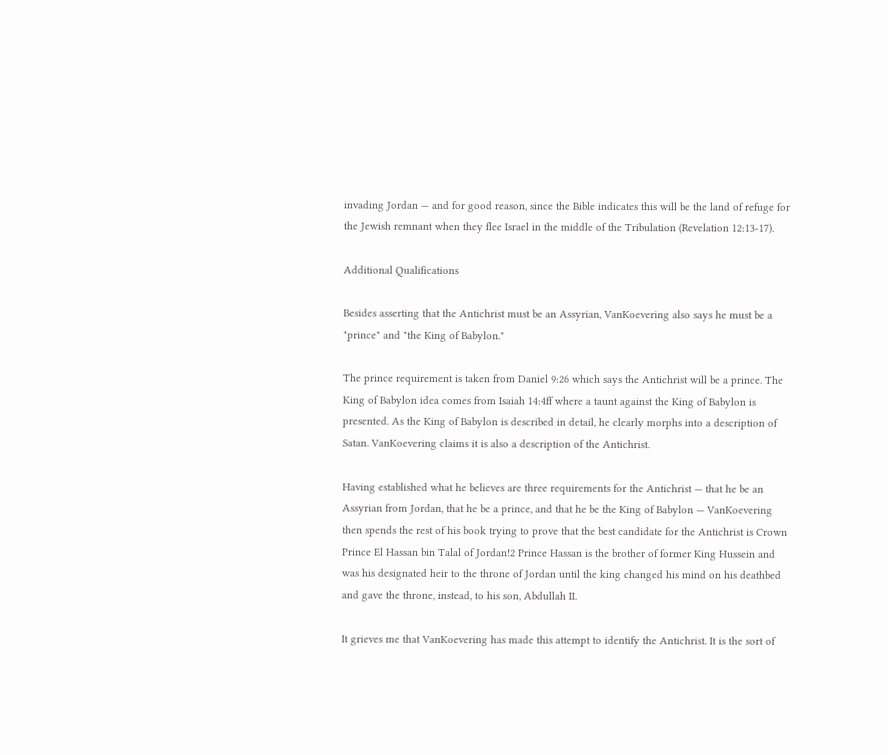invading Jordan — and for good reason, since the Bible indicates this will be the land of refuge for the Jewish remnant when they flee Israel in the middle of the Tribulation (Revelation 12:13-17).

Additional Qualifications

Besides asserting that the Antichrist must be an Assyrian, VanKoevering also says he must be a "prince" and "the King of Babylon."

The prince requirement is taken from Daniel 9:26 which says the Antichrist will be a prince. The King of Babylon idea comes from Isaiah 14:4ff where a taunt against the King of Babylon is presented. As the King of Babylon is described in detail, he clearly morphs into a description of Satan. VanKoevering claims it is also a description of the Antichrist.

Having established what he believes are three requirements for the Antichrist — that he be an Assyrian from Jordan, that he be a prince, and that he be the King of Babylon — VanKoevering then spends the rest of his book trying to prove that the best candidate for the Antichrist is Crown Prince El Hassan bin Talal of Jordan!2 Prince Hassan is the brother of former King Hussein and was his designated heir to the throne of Jordan until the king changed his mind on his deathbed and gave the throne, instead, to his son, Abdullah II.

It grieves me that VanKoevering has made this attempt to identify the Antichrist. It is the sort of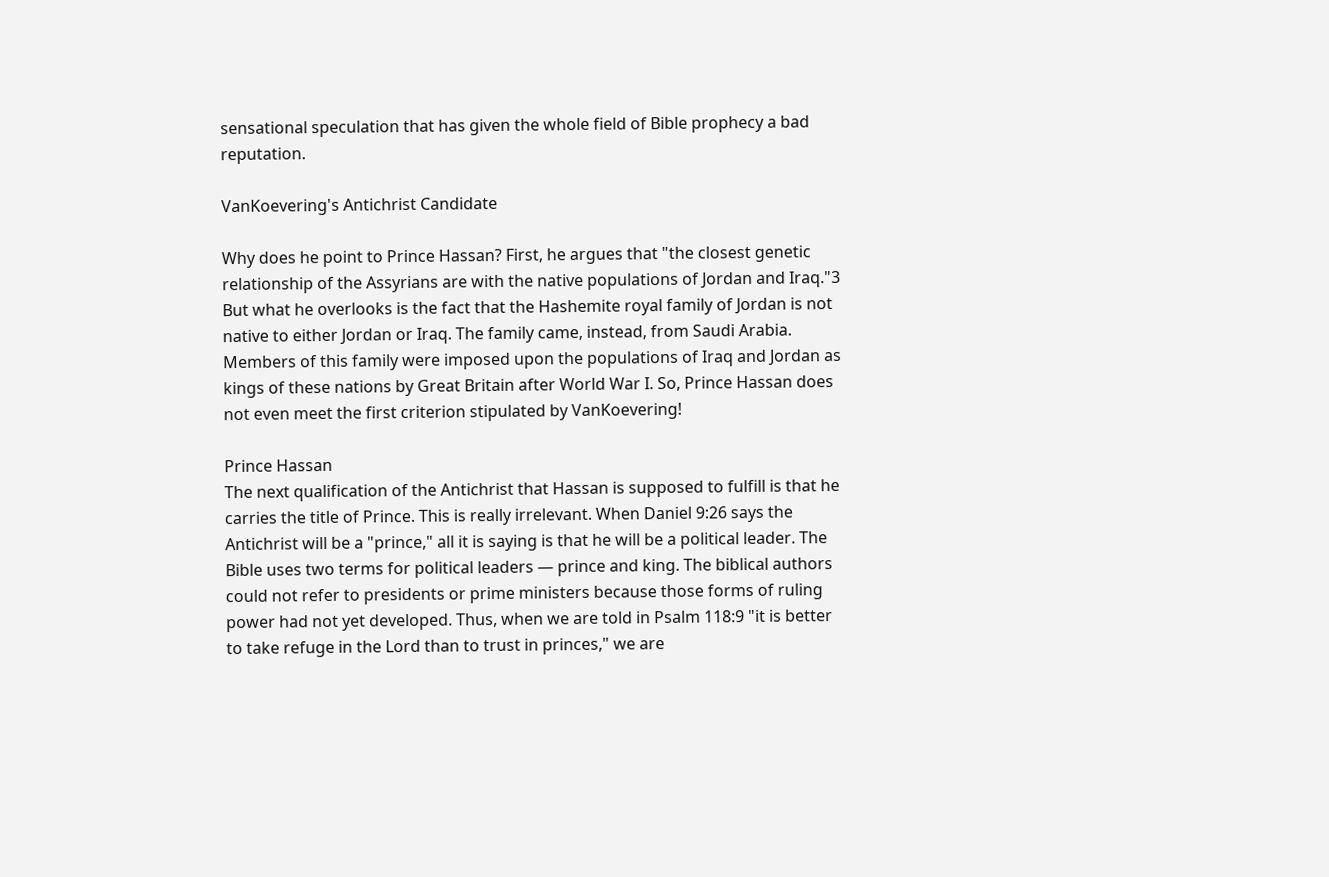sensational speculation that has given the whole field of Bible prophecy a bad reputation.

VanKoevering's Antichrist Candidate

Why does he point to Prince Hassan? First, he argues that "the closest genetic relationship of the Assyrians are with the native populations of Jordan and Iraq."3 But what he overlooks is the fact that the Hashemite royal family of Jordan is not native to either Jordan or Iraq. The family came, instead, from Saudi Arabia. Members of this family were imposed upon the populations of Iraq and Jordan as kings of these nations by Great Britain after World War I. So, Prince Hassan does not even meet the first criterion stipulated by VanKoevering!

Prince Hassan
The next qualification of the Antichrist that Hassan is supposed to fulfill is that he carries the title of Prince. This is really irrelevant. When Daniel 9:26 says the Antichrist will be a "prince," all it is saying is that he will be a political leader. The Bible uses two terms for political leaders — prince and king. The biblical authors could not refer to presidents or prime ministers because those forms of ruling power had not yet developed. Thus, when we are told in Psalm 118:9 "it is better to take refuge in the Lord than to trust in princes," we are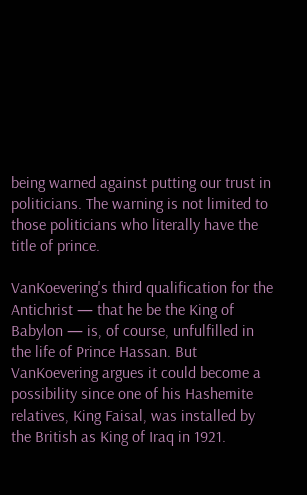being warned against putting our trust in politicians. The warning is not limited to those politicians who literally have the title of prince.

VanKoevering's third qualification for the Antichrist — that he be the King of Babylon — is, of course, unfulfilled in the life of Prince Hassan. But VanKoevering argues it could become a possibility since one of his Hashemite relatives, King Faisal, was installed by the British as King of Iraq in 1921.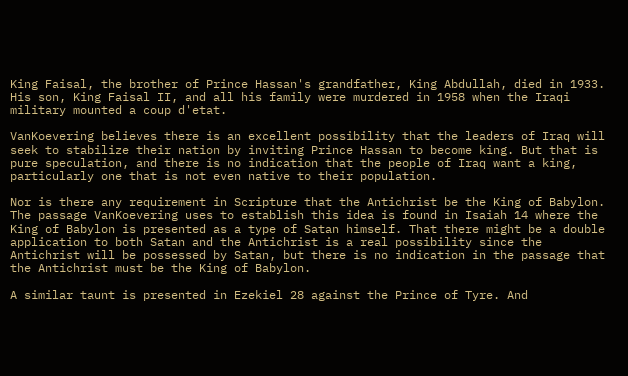King Faisal, the brother of Prince Hassan's grandfather, King Abdullah, died in 1933. His son, King Faisal II, and all his family were murdered in 1958 when the Iraqi military mounted a coup d'etat.

VanKoevering believes there is an excellent possibility that the leaders of Iraq will seek to stabilize their nation by inviting Prince Hassan to become king. But that is pure speculation, and there is no indication that the people of Iraq want a king, particularly one that is not even native to their population.

Nor is there any requirement in Scripture that the Antichrist be the King of Babylon. The passage VanKoevering uses to establish this idea is found in Isaiah 14 where the King of Babylon is presented as a type of Satan himself. That there might be a double application to both Satan and the Antichrist is a real possibility since the Antichrist will be possessed by Satan, but there is no indication in the passage that the Antichrist must be the King of Babylon.

A similar taunt is presented in Ezekiel 28 against the Prince of Tyre. And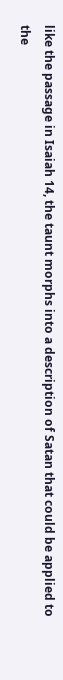like the passage in Isaiah 14, the taunt morphs into a description of Satan that could be applied to the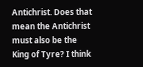Antichrist. Does that mean the Antichrist must also be the King of Tyre? I think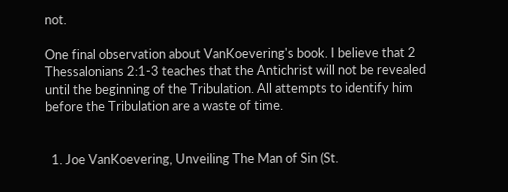not.

One final observation about VanKoevering's book. I believe that 2 Thessalonians 2:1-3 teaches that the Antichrist will not be revealed until the beginning of the Tribulation. All attempts to identify him before the Tribulation are a waste of time.


  1. Joe VanKoevering, Unveiling The Man of Sin (St.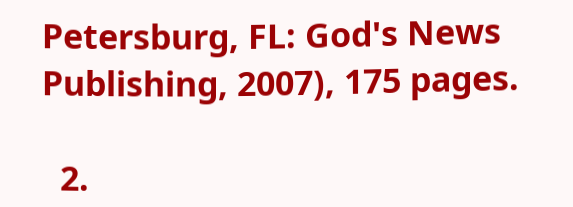Petersburg, FL: God's News Publishing, 2007), 175 pages.

  2.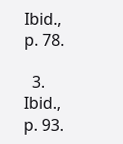Ibid., p. 78.

  3. Ibid., p. 93.